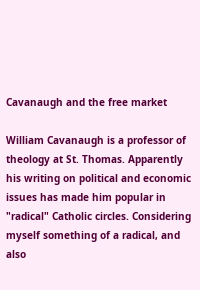Cavanaugh and the free market

William Cavanaugh is a professor of theology at St. Thomas. Apparently his writing on political and economic issues has made him popular in "radical" Catholic circles. Considering myself something of a radical, and also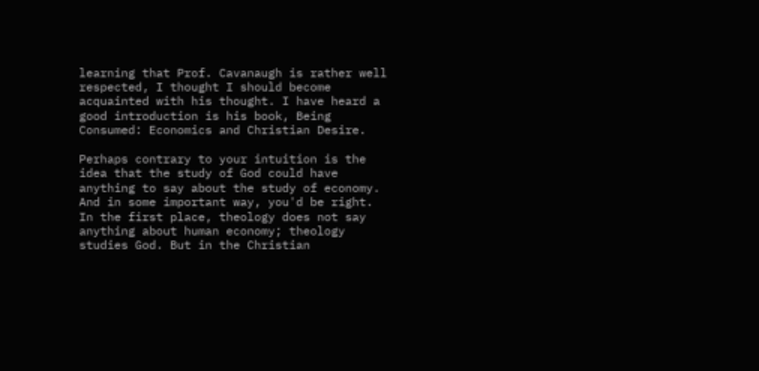learning that Prof. Cavanaugh is rather well respected, I thought I should become acquainted with his thought. I have heard a good introduction is his book, Being Consumed: Economics and Christian Desire.

Perhaps contrary to your intuition is the idea that the study of God could have anything to say about the study of economy. And in some important way, you'd be right. In the first place, theology does not say anything about human economy; theology studies God. But in the Christian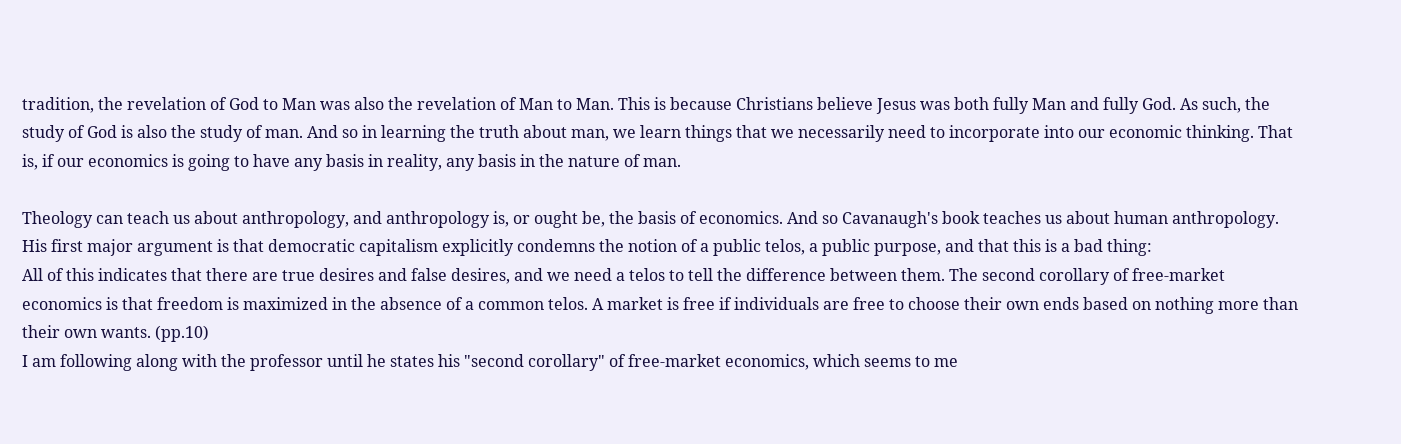tradition, the revelation of God to Man was also the revelation of Man to Man. This is because Christians believe Jesus was both fully Man and fully God. As such, the study of God is also the study of man. And so in learning the truth about man, we learn things that we necessarily need to incorporate into our economic thinking. That is, if our economics is going to have any basis in reality, any basis in the nature of man.

Theology can teach us about anthropology, and anthropology is, or ought be, the basis of economics. And so Cavanaugh's book teaches us about human anthropology. His first major argument is that democratic capitalism explicitly condemns the notion of a public telos, a public purpose, and that this is a bad thing:
All of this indicates that there are true desires and false desires, and we need a telos to tell the difference between them. The second corollary of free-market economics is that freedom is maximized in the absence of a common telos. A market is free if individuals are free to choose their own ends based on nothing more than their own wants. (pp.10)
I am following along with the professor until he states his "second corollary" of free-market economics, which seems to me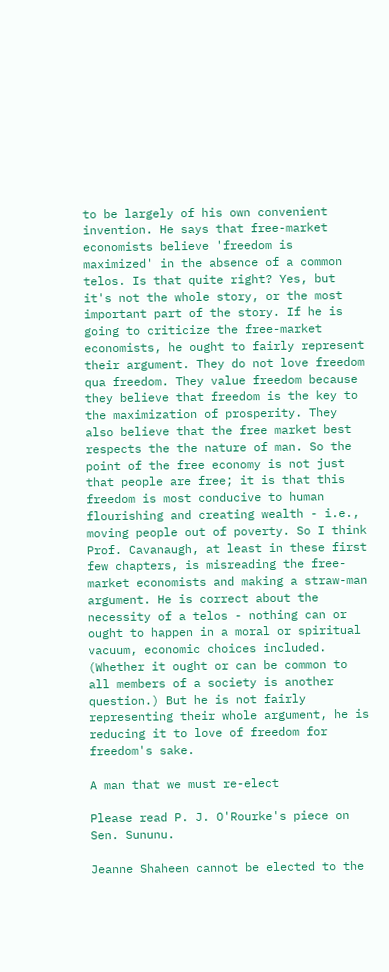to be largely of his own convenient invention. He says that free-market economists believe 'freedom is maximized' in the absence of a common telos. Is that quite right? Yes, but it's not the whole story, or the most important part of the story. If he is going to criticize the free-market economists, he ought to fairly represent their argument. They do not love freedom qua freedom. They value freedom because they believe that freedom is the key to the maximization of prosperity. They also believe that the free market best respects the the nature of man. So the point of the free economy is not just that people are free; it is that this freedom is most conducive to human flourishing and creating wealth - i.e., moving people out of poverty. So I think Prof. Cavanaugh, at least in these first few chapters, is misreading the free-market economists and making a straw-man argument. He is correct about the necessity of a telos - nothing can or ought to happen in a moral or spiritual vacuum, economic choices included. (Whether it ought or can be common to all members of a society is another question.) But he is not fairly representing their whole argument, he is reducing it to love of freedom for freedom's sake.

A man that we must re-elect

Please read P. J. O'Rourke's piece on Sen. Sununu.

Jeanne Shaheen cannot be elected to the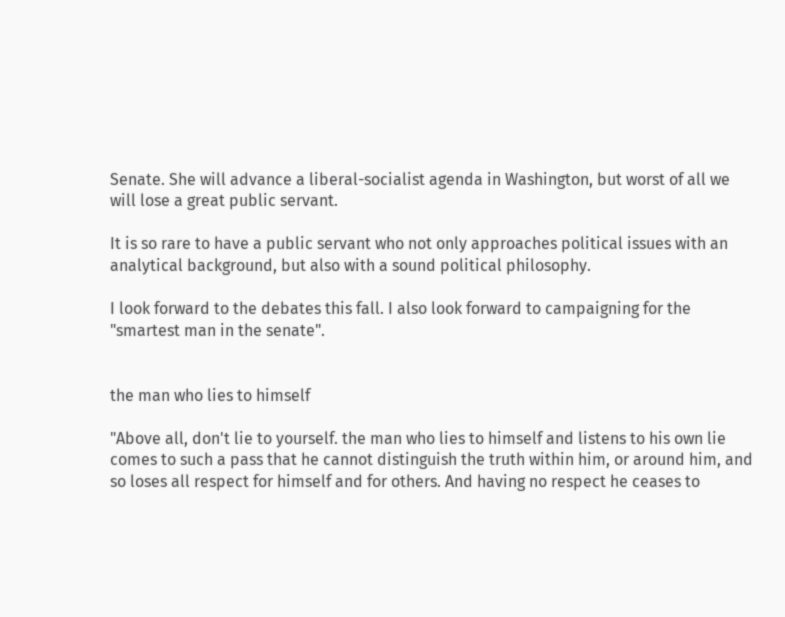Senate. She will advance a liberal-socialist agenda in Washington, but worst of all we will lose a great public servant.

It is so rare to have a public servant who not only approaches political issues with an analytical background, but also with a sound political philosophy.

I look forward to the debates this fall. I also look forward to campaigning for the "smartest man in the senate".


the man who lies to himself

"Above all, don't lie to yourself. the man who lies to himself and listens to his own lie comes to such a pass that he cannot distinguish the truth within him, or around him, and so loses all respect for himself and for others. And having no respect he ceases to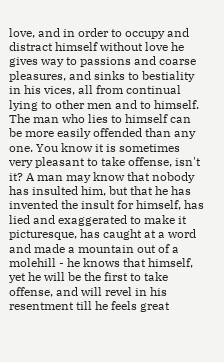love, and in order to occupy and distract himself without love he gives way to passions and coarse pleasures, and sinks to bestiality in his vices, all from continual lying to other men and to himself. The man who lies to himself can be more easily offended than any one. You know it is sometimes very pleasant to take offense, isn't it? A man may know that nobody has insulted him, but that he has invented the insult for himself, has lied and exaggerated to make it picturesque, has caught at a word and made a mountain out of a molehill - he knows that himself, yet he will be the first to take offense, and will revel in his resentment till he feels great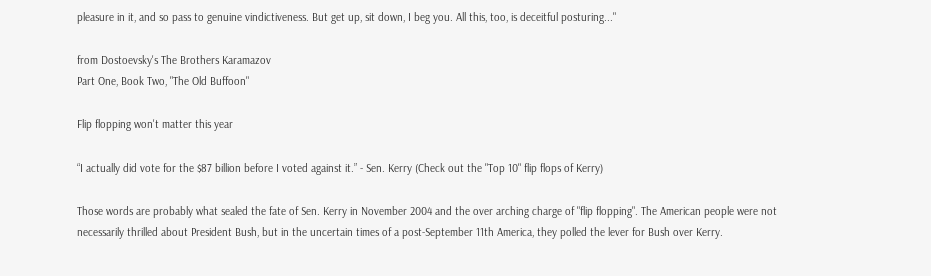pleasure in it, and so pass to genuine vindictiveness. But get up, sit down, I beg you. All this, too, is deceitful posturing..."

from Dostoevsky's The Brothers Karamazov
Part One, Book Two, "The Old Buffoon"

Flip flopping won't matter this year

“I actually did vote for the $87 billion before I voted against it.” - Sen. Kerry (Check out the "Top 10" flip flops of Kerry)

Those words are probably what sealed the fate of Sen. Kerry in November 2004 and the over arching charge of "flip flopping". The American people were not necessarily thrilled about President Bush, but in the uncertain times of a post-September 11th America, they polled the lever for Bush over Kerry.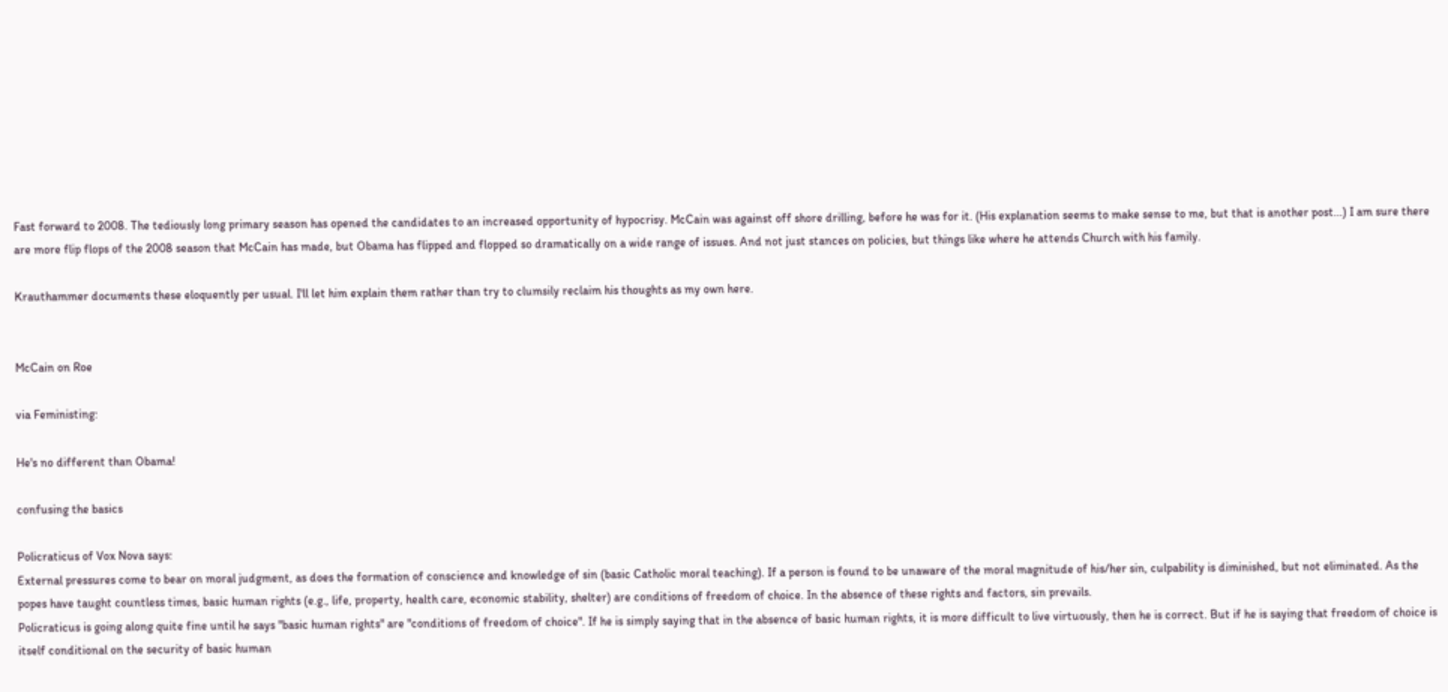Fast forward to 2008. The tediously long primary season has opened the candidates to an increased opportunity of hypocrisy. McCain was against off shore drilling, before he was for it. (His explanation seems to make sense to me, but that is another post...) I am sure there are more flip flops of the 2008 season that McCain has made, but Obama has flipped and flopped so dramatically on a wide range of issues. And not just stances on policies, but things like where he attends Church with his family.

Krauthammer documents these eloquently per usual. I'll let him explain them rather than try to clumsily reclaim his thoughts as my own here.


McCain on Roe

via Feministing:

He's no different than Obama!

confusing the basics

Policraticus of Vox Nova says:
External pressures come to bear on moral judgment, as does the formation of conscience and knowledge of sin (basic Catholic moral teaching). If a person is found to be unaware of the moral magnitude of his/her sin, culpability is diminished, but not eliminated. As the popes have taught countless times, basic human rights (e.g., life, property, health care, economic stability, shelter) are conditions of freedom of choice. In the absence of these rights and factors, sin prevails.
Policraticus is going along quite fine until he says "basic human rights" are "conditions of freedom of choice". If he is simply saying that in the absence of basic human rights, it is more difficult to live virtuously, then he is correct. But if he is saying that freedom of choice is itself conditional on the security of basic human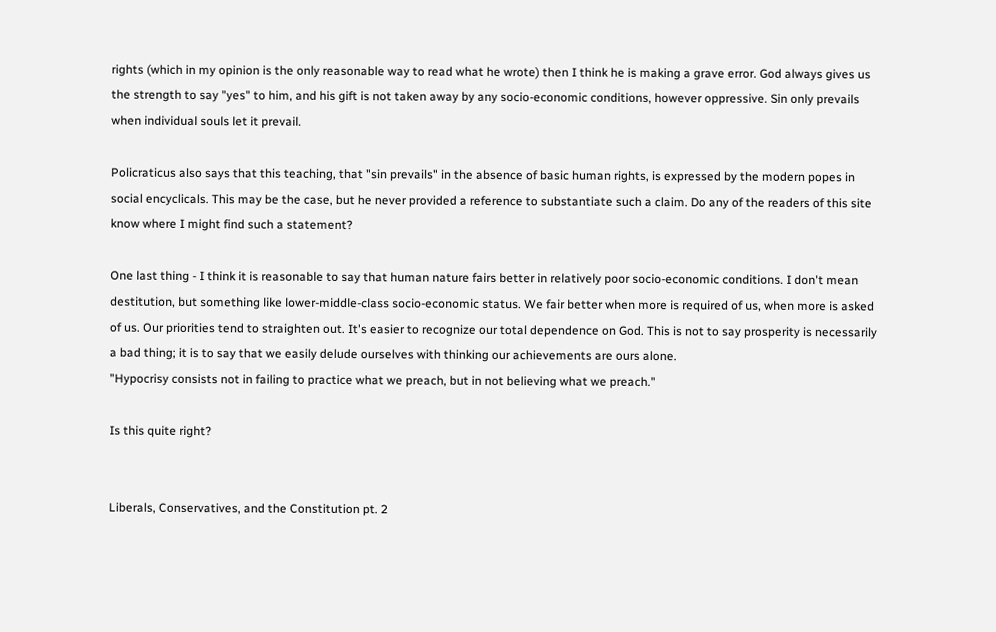rights (which in my opinion is the only reasonable way to read what he wrote) then I think he is making a grave error. God always gives us the strength to say "yes" to him, and his gift is not taken away by any socio-economic conditions, however oppressive. Sin only prevails when individual souls let it prevail.

Policraticus also says that this teaching, that "sin prevails" in the absence of basic human rights, is expressed by the modern popes in social encyclicals. This may be the case, but he never provided a reference to substantiate such a claim. Do any of the readers of this site know where I might find such a statement?

One last thing - I think it is reasonable to say that human nature fairs better in relatively poor socio-economic conditions. I don't mean destitution, but something like lower-middle-class socio-economic status. We fair better when more is required of us, when more is asked of us. Our priorities tend to straighten out. It's easier to recognize our total dependence on God. This is not to say prosperity is necessarily a bad thing; it is to say that we easily delude ourselves with thinking our achievements are ours alone.
"Hypocrisy consists not in failing to practice what we preach, but in not believing what we preach."

Is this quite right?


Liberals, Conservatives, and the Constitution pt. 2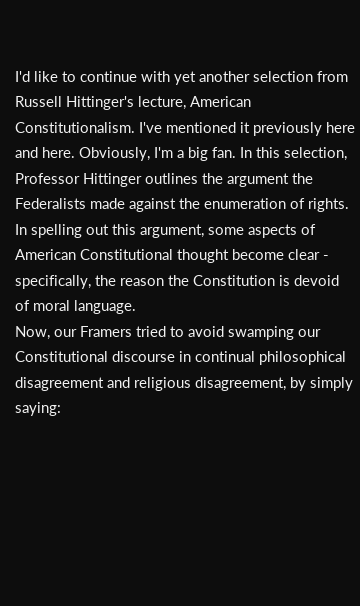I'd like to continue with yet another selection from Russell Hittinger's lecture, American Constitutionalism. I've mentioned it previously here and here. Obviously, I'm a big fan. In this selection, Professor Hittinger outlines the argument the Federalists made against the enumeration of rights. In spelling out this argument, some aspects of American Constitutional thought become clear - specifically, the reason the Constitution is devoid of moral language.
Now, our Framers tried to avoid swamping our Constitutional discourse in continual philosophical disagreement and religious disagreement, by simply saying: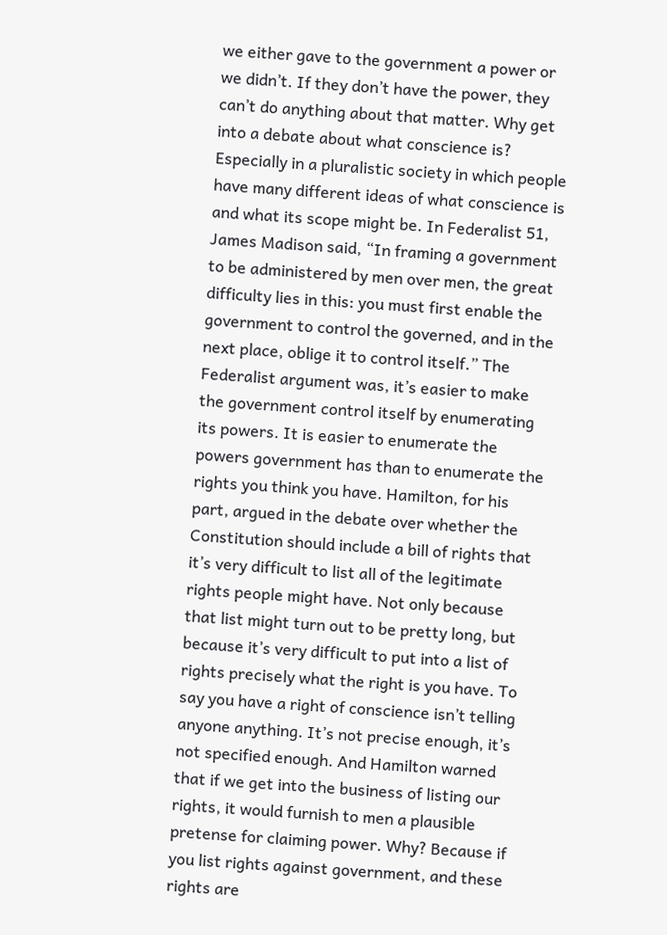we either gave to the government a power or we didn’t. If they don’t have the power, they can’t do anything about that matter. Why get into a debate about what conscience is? Especially in a pluralistic society in which people have many different ideas of what conscience is and what its scope might be. In Federalist 51, James Madison said, “In framing a government to be administered by men over men, the great difficulty lies in this: you must first enable the government to control the governed, and in the next place, oblige it to control itself.” The Federalist argument was, it’s easier to make the government control itself by enumerating its powers. It is easier to enumerate the powers government has than to enumerate the rights you think you have. Hamilton, for his part, argued in the debate over whether the Constitution should include a bill of rights that it’s very difficult to list all of the legitimate rights people might have. Not only because that list might turn out to be pretty long, but because it’s very difficult to put into a list of rights precisely what the right is you have. To say you have a right of conscience isn’t telling anyone anything. It’s not precise enough, it’s not specified enough. And Hamilton warned that if we get into the business of listing our rights, it would furnish to men a plausible pretense for claiming power. Why? Because if you list rights against government, and these rights are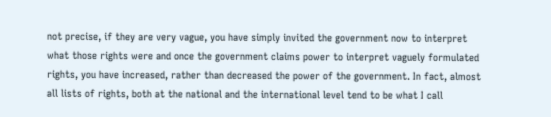not precise, if they are very vague, you have simply invited the government now to interpret what those rights were and once the government claims power to interpret vaguely formulated rights, you have increased, rather than decreased the power of the government. In fact, almost all lists of rights, both at the national and the international level tend to be what I call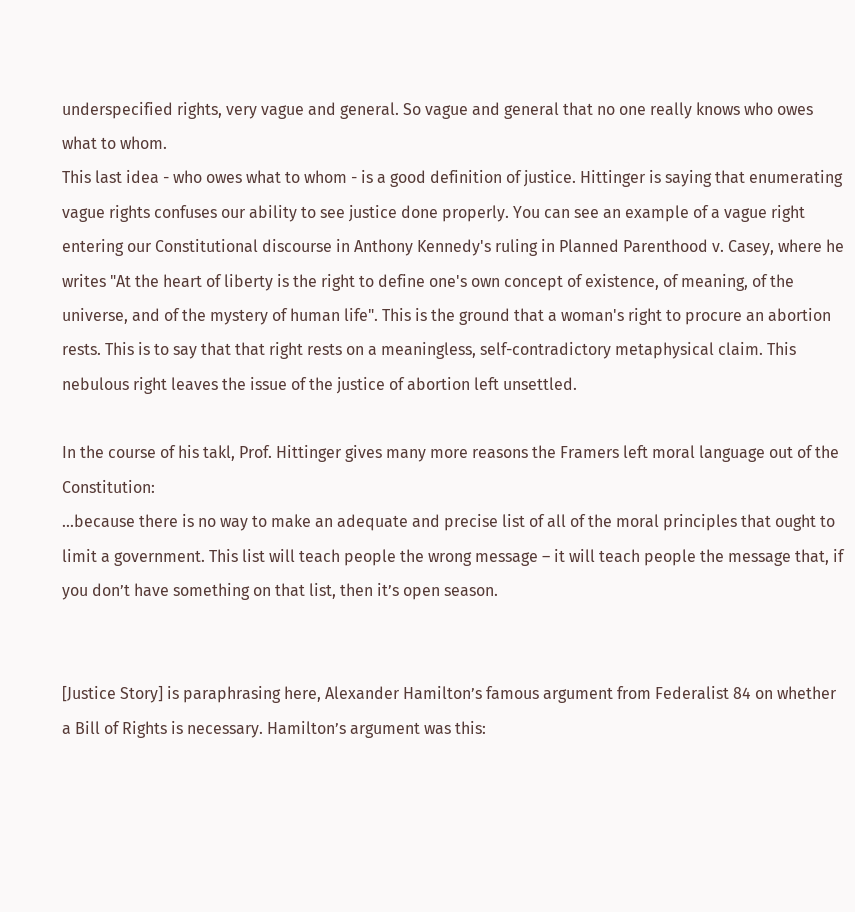underspecified rights, very vague and general. So vague and general that no one really knows who owes what to whom.
This last idea - who owes what to whom - is a good definition of justice. Hittinger is saying that enumerating vague rights confuses our ability to see justice done properly. You can see an example of a vague right entering our Constitutional discourse in Anthony Kennedy's ruling in Planned Parenthood v. Casey, where he writes "At the heart of liberty is the right to define one's own concept of existence, of meaning, of the universe, and of the mystery of human life". This is the ground that a woman's right to procure an abortion rests. This is to say that that right rests on a meaningless, self-contradictory metaphysical claim. This nebulous right leaves the issue of the justice of abortion left unsettled.

In the course of his takl, Prof. Hittinger gives many more reasons the Framers left moral language out of the Constitution:
...because there is no way to make an adequate and precise list of all of the moral principles that ought to limit a government. This list will teach people the wrong message – it will teach people the message that, if you don’t have something on that list, then it’s open season.


[Justice Story] is paraphrasing here, Alexander Hamilton’s famous argument from Federalist 84 on whether a Bill of Rights is necessary. Hamilton’s argument was this: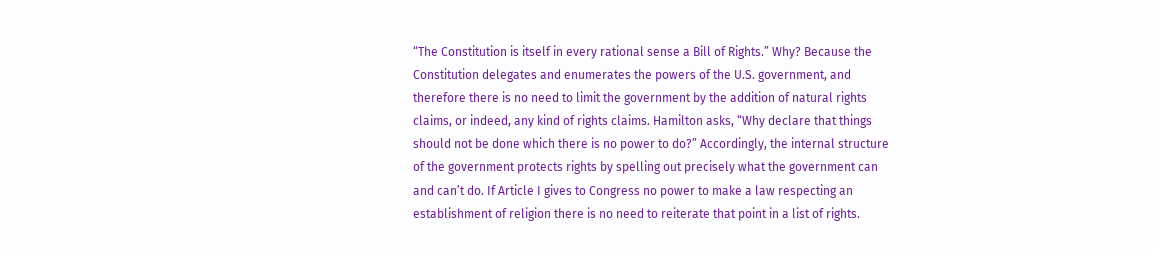“The Constitution is itself in every rational sense a Bill of Rights.” Why? Because the Constitution delegates and enumerates the powers of the U.S. government, and therefore there is no need to limit the government by the addition of natural rights claims, or indeed, any kind of rights claims. Hamilton asks, “Why declare that things should not be done which there is no power to do?” Accordingly, the internal structure of the government protects rights by spelling out precisely what the government can and can’t do. If Article I gives to Congress no power to make a law respecting an establishment of religion there is no need to reiterate that point in a list of rights.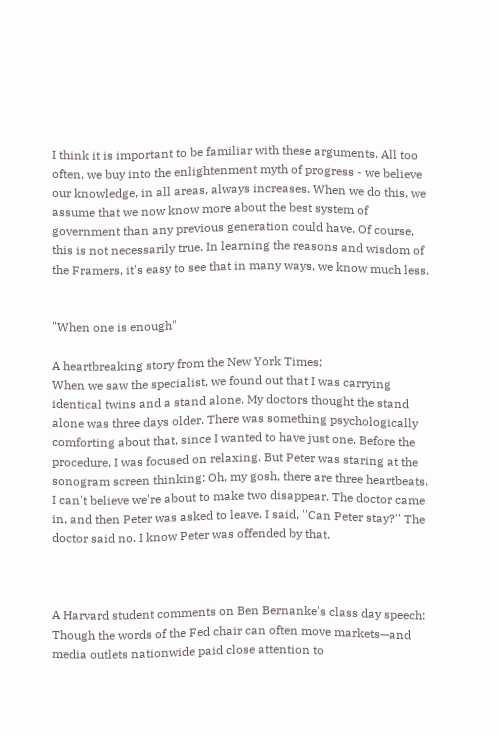I think it is important to be familiar with these arguments. All too often, we buy into the enlightenment myth of progress - we believe our knowledge, in all areas, always increases. When we do this, we assume that we now know more about the best system of government than any previous generation could have. Of course, this is not necessarily true. In learning the reasons and wisdom of the Framers, it's easy to see that in many ways, we know much less.


"When one is enough"

A heartbreaking story from the New York Times:
When we saw the specialist, we found out that I was carrying identical twins and a stand alone. My doctors thought the stand alone was three days older. There was something psychologically comforting about that, since I wanted to have just one. Before the procedure, I was focused on relaxing. But Peter was staring at the sonogram screen thinking: Oh, my gosh, there are three heartbeats. I can't believe we're about to make two disappear. The doctor came in, and then Peter was asked to leave. I said, ''Can Peter stay?'' The doctor said no. I know Peter was offended by that.



A Harvard student comments on Ben Bernanke's class day speech:
Though the words of the Fed chair can often move markets—and media outlets nationwide paid close attention to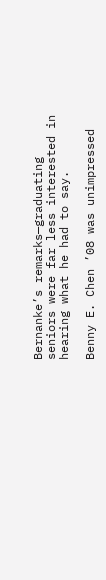Bernanke’s remarks—graduating seniors were far less interested in hearing what he had to say.

Benny E. Chen ’08 was unimpressed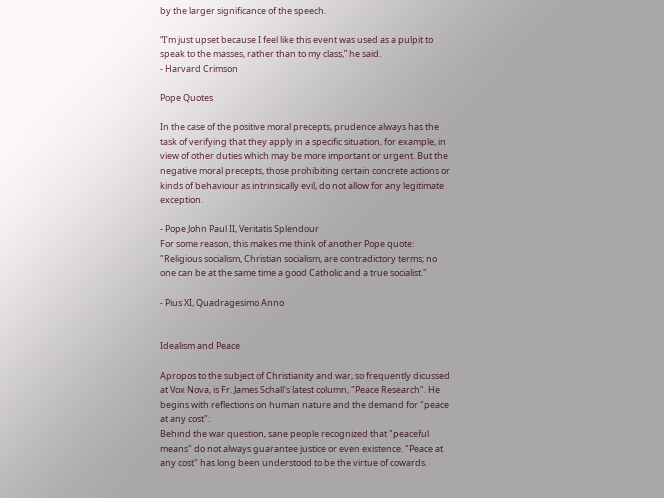by the larger significance of the speech.

“I’m just upset because I feel like this event was used as a pulpit to speak to the masses, rather than to my class,” he said.
- Harvard Crimson

Pope Quotes

In the case of the positive moral precepts, prudence always has the task of verifying that they apply in a specific situation, for example, in view of other duties which may be more important or urgent. But the negative moral precepts, those prohibiting certain concrete actions or kinds of behaviour as intrinsically evil, do not allow for any legitimate exception.

- Pope John Paul II, Veritatis Splendour
For some reason, this makes me think of another Pope quote:
"Religious socialism, Christian socialism, are contradictory terms; no one can be at the same time a good Catholic and a true socialist."

- Pius XI, Quadragesimo Anno


Idealism and Peace

Apropos to the subject of Christianity and war, so frequently dicussed at Vox Nova, is Fr. James Schall's latest column, "Peace Research". He begins with reflections on human nature and the demand for "peace at any cost":
Behind the war question, sane people recognized that "peaceful means" do not always guarantee justice or even existence. "Peace at any cost" has long been understood to be the virtue of cowards.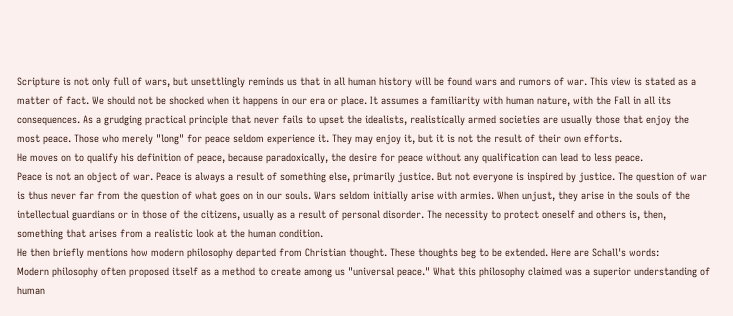Scripture is not only full of wars, but unsettlingly reminds us that in all human history will be found wars and rumors of war. This view is stated as a matter of fact. We should not be shocked when it happens in our era or place. It assumes a familiarity with human nature, with the Fall in all its consequences. As a grudging practical principle that never fails to upset the idealists, realistically armed societies are usually those that enjoy the most peace. Those who merely "long" for peace seldom experience it. They may enjoy it, but it is not the result of their own efforts.
He moves on to qualify his definition of peace, because paradoxically, the desire for peace without any qualification can lead to less peace.
Peace is not an object of war. Peace is always a result of something else, primarily justice. But not everyone is inspired by justice. The question of war is thus never far from the question of what goes on in our souls. Wars seldom initially arise with armies. When unjust, they arise in the souls of the intellectual guardians or in those of the citizens, usually as a result of personal disorder. The necessity to protect oneself and others is, then, something that arises from a realistic look at the human condition.
He then briefly mentions how modern philosophy departed from Christian thought. These thoughts beg to be extended. Here are Schall's words:
Modern philosophy often proposed itself as a method to create among us "universal peace." What this philosophy claimed was a superior understanding of human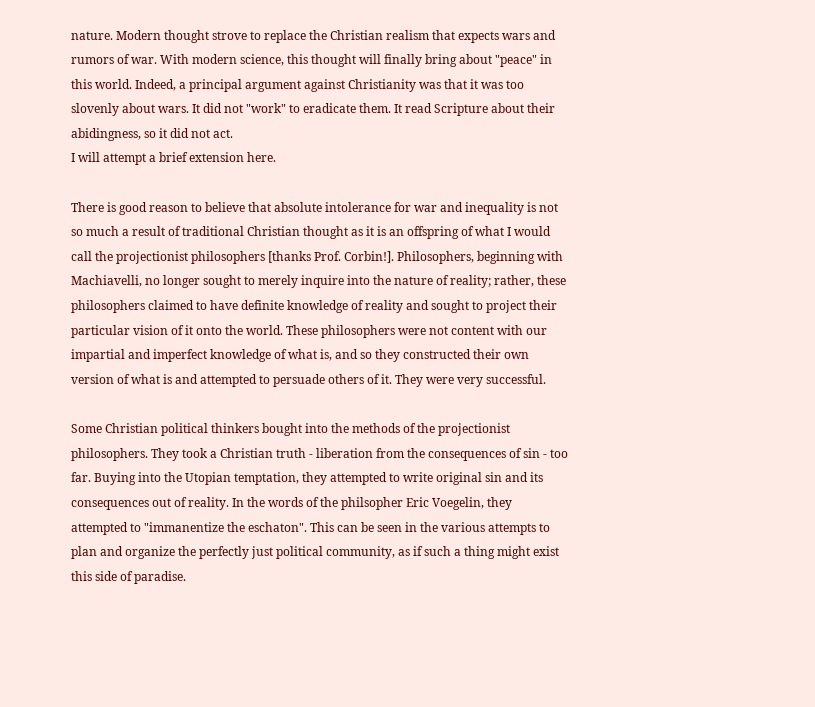nature. Modern thought strove to replace the Christian realism that expects wars and rumors of war. With modern science, this thought will finally bring about "peace" in this world. Indeed, a principal argument against Christianity was that it was too slovenly about wars. It did not "work" to eradicate them. It read Scripture about their abidingness, so it did not act.
I will attempt a brief extension here.

There is good reason to believe that absolute intolerance for war and inequality is not so much a result of traditional Christian thought as it is an offspring of what I would call the projectionist philosophers [thanks Prof. Corbin!]. Philosophers, beginning with Machiavelli, no longer sought to merely inquire into the nature of reality; rather, these philosophers claimed to have definite knowledge of reality and sought to project their particular vision of it onto the world. These philosophers were not content with our impartial and imperfect knowledge of what is, and so they constructed their own version of what is and attempted to persuade others of it. They were very successful.

Some Christian political thinkers bought into the methods of the projectionist philosophers. They took a Christian truth - liberation from the consequences of sin - too far. Buying into the Utopian temptation, they attempted to write original sin and its consequences out of reality. In the words of the philsopher Eric Voegelin, they attempted to "immanentize the eschaton". This can be seen in the various attempts to plan and organize the perfectly just political community, as if such a thing might exist this side of paradise.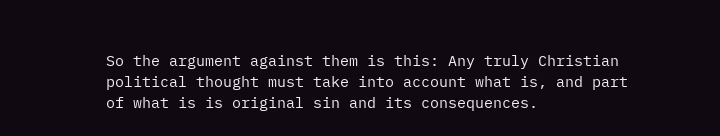So the argument against them is this: Any truly Christian political thought must take into account what is, and part of what is is original sin and its consequences.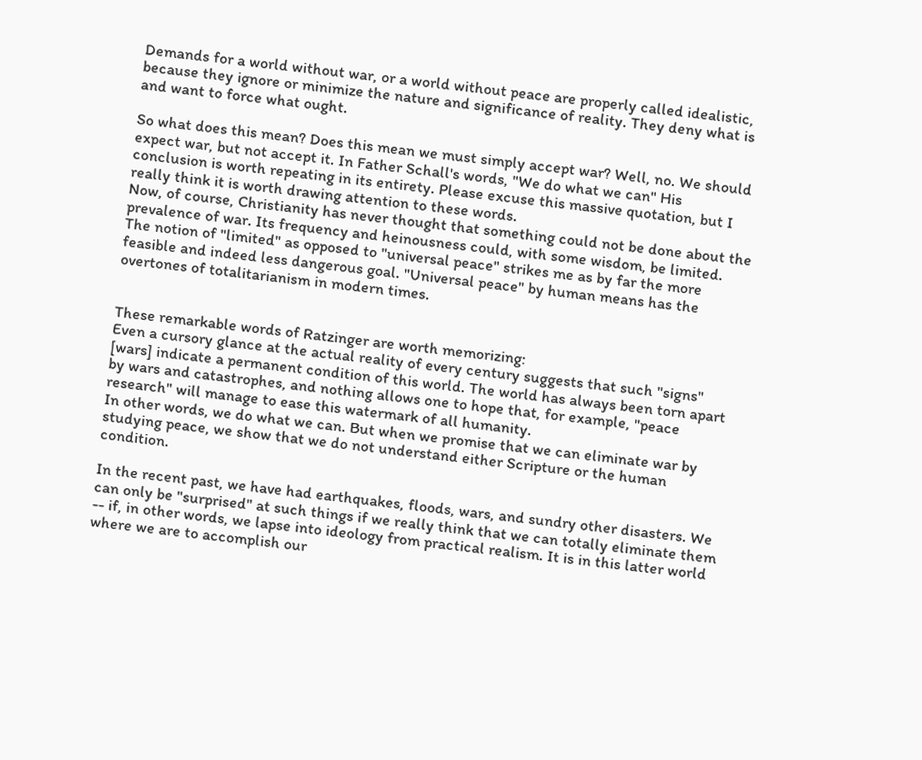Demands for a world without war, or a world without peace are properly called idealistic, because they ignore or minimize the nature and significance of reality. They deny what is and want to force what ought.

So what does this mean? Does this mean we must simply accept war? Well, no. We should expect war, but not accept it. In Father Schall's words, "We do what we can" His conclusion is worth repeating in its entirety. Please excuse this massive quotation, but I really think it is worth drawing attention to these words.
Now, of course, Christianity has never thought that something could not be done about the prevalence of war. Its frequency and heinousness could, with some wisdom, be limited. The notion of "limited" as opposed to "universal peace" strikes me as by far the more feasible and indeed less dangerous goal. "Universal peace" by human means has the overtones of totalitarianism in modern times.


These remarkable words of Ratzinger are worth memorizing:
Even a cursory glance at the actual reality of every century suggests that such "signs" [wars] indicate a permanent condition of this world. The world has always been torn apart by wars and catastrophes, and nothing allows one to hope that, for example, "peace research" will manage to ease this watermark of all humanity.
In other words, we do what we can. But when we promise that we can eliminate war by studying peace, we show that we do not understand either Scripture or the human condition.

In the recent past, we have had earthquakes, floods, wars, and sundry other disasters. We can only be "surprised" at such things if we really think that we can totally eliminate them -- if, in other words, we lapse into ideology from practical realism. It is in this latter world where we are to accomplish our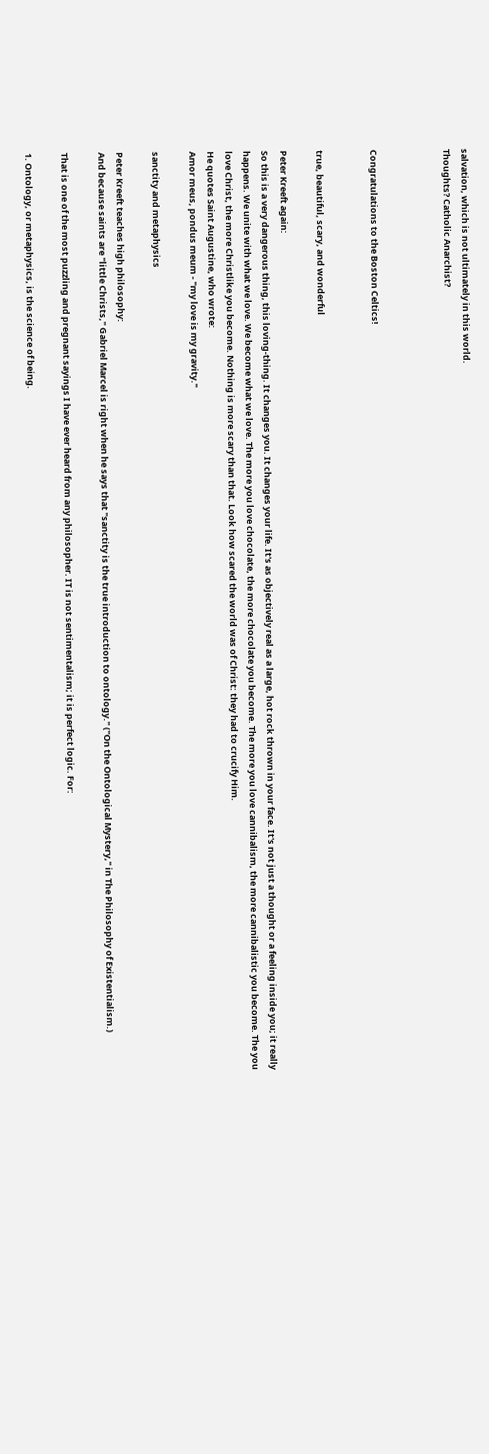salvation, which is not ultimately in this world.
Thoughts? Catholic Anarchist?



Congratulations to the Boston Celtics!


true, beautiful, scary, and wonderful

Peter Kreeft again:
So this is a very dangerous thing, this loving-thing. It changes you. It changes your life. It's as objectively real as a large, hot rock thrown in your face. It's not just a thought or a feeling inside you; it really happens. We unite with what we love. We become what we love. The more you love chocolate, the more chocolate you become. The more you love cannibalism, the more cannibalistic you become. The you love Christ, the more Christlike you become. Nothing is more scary than that. Look how scared the world was of Christ: they had to crucify Him.
He quotes Saint Augustine, who wrote:
Amor meus, pondus meum - "my love is my gravity."

sanctity and metaphysics

Peter Kreeft teaches high philosophy:
And because saints are "little Christs," Gabriel Marcel is right when he says that "sanctity is the true introduction to ontology." ("On the Ontological Mystery," in The Philosophy of Existentialism.)

That is one of the most puzzling and pregnant sayings I have ever heard from any philosopher. IT is not sentimentalism; it is perfect logic. For:

1. Ontology, or metaphysics, is the science of being.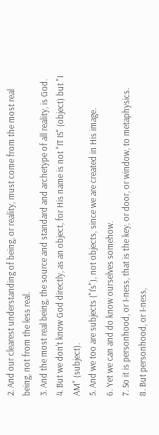2. And our clearest understanding of being, or reality, must come from the most real being, not from the less real.
3. And the most real being, the source and standard and archetype of all reality, is God.
4. But we don't know God directly, as an object, for His name is not "IT IS" (object) but "I AM" (subject).
5. And we too are subjects ("I's"), not objects, since we are created in His image.
6. Yet we can and do know ourselves somehow.
7. So it is personhood, or I-ness, that is the key, or door, or window, to metaphysics.
8. But personhood, or I-ness,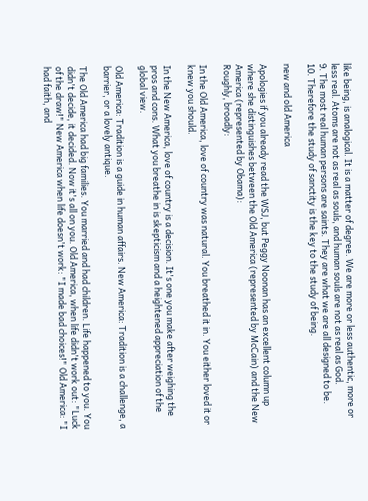like being, is analogical. It is a matter of degree. We are more or less authentic, more or less real. Atoms are not as real as souls, and human souls are not as real as God.
9. The most real human persons are saints. They are what we are all designed to be.
10. Therefore the study of sanctity is the key to the study of being.

new and old America

Apologies if you already read the WSJ, but Peggy Noonan has an excellent column up where she distinguishes between the Old America (represented by McCain) and the New America (represented by Obama):
Roughly, broadly:

In the Old America, love of country was natural. You breathed it in. You either loved it or knew you should.

In the New America, love of country is a decision. It's one you make after weighing the pros and cons. What you breathe in is skepticism and a heightened appreciation of the global view.

Old America: Tradition is a guide in human affairs. New America: Tradition is a challenge, a barrier, or a lovely antique.

The Old America had big families. You married and had children. Life happened to you. You didn't decide, it decided. Now it's all on you. Old America, when life didn't work out: "Luck of the draw!" New America when life doesn't work: "I made bad choices!" Old America: "I had faith, and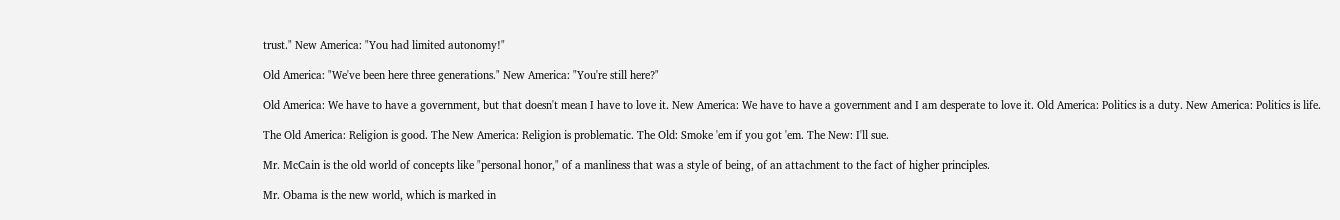trust." New America: "You had limited autonomy!"

Old America: "We've been here three generations." New America: "You're still here?"

Old America: We have to have a government, but that doesn't mean I have to love it. New America: We have to have a government and I am desperate to love it. Old America: Politics is a duty. New America: Politics is life.

The Old America: Religion is good. The New America: Religion is problematic. The Old: Smoke 'em if you got 'em. The New: I'll sue.

Mr. McCain is the old world of concepts like "personal honor," of a manliness that was a style of being, of an attachment to the fact of higher principles.

Mr. Obama is the new world, which is marked in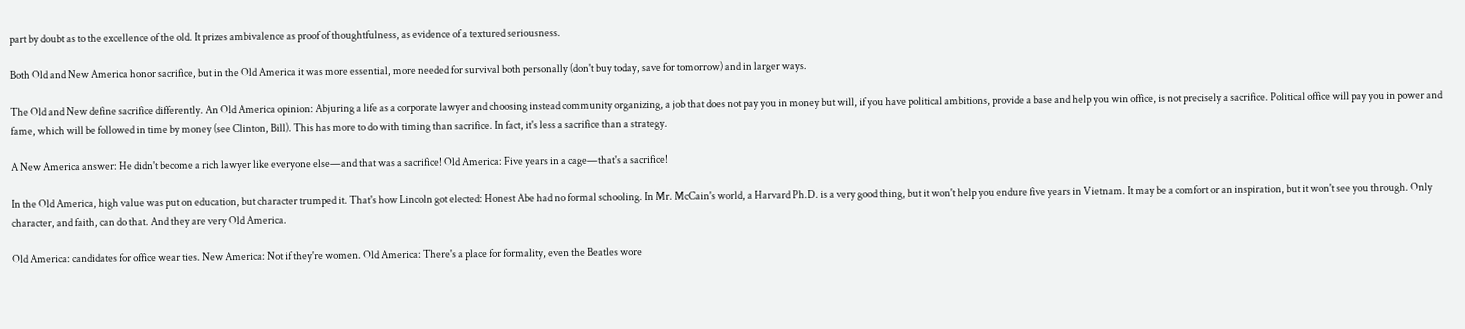part by doubt as to the excellence of the old. It prizes ambivalence as proof of thoughtfulness, as evidence of a textured seriousness.

Both Old and New America honor sacrifice, but in the Old America it was more essential, more needed for survival both personally (don't buy today, save for tomorrow) and in larger ways.

The Old and New define sacrifice differently. An Old America opinion: Abjuring a life as a corporate lawyer and choosing instead community organizing, a job that does not pay you in money but will, if you have political ambitions, provide a base and help you win office, is not precisely a sacrifice. Political office will pay you in power and fame, which will be followed in time by money (see Clinton, Bill). This has more to do with timing than sacrifice. In fact, it's less a sacrifice than a strategy.

A New America answer: He didn't become a rich lawyer like everyone else—and that was a sacrifice! Old America: Five years in a cage—that's a sacrifice!

In the Old America, high value was put on education, but character trumped it. That's how Lincoln got elected: Honest Abe had no formal schooling. In Mr. McCain's world, a Harvard Ph.D. is a very good thing, but it won't help you endure five years in Vietnam. It may be a comfort or an inspiration, but it won't see you through. Only character, and faith, can do that. And they are very Old America.

Old America: candidates for office wear ties. New America: Not if they're women. Old America: There's a place for formality, even the Beatles wore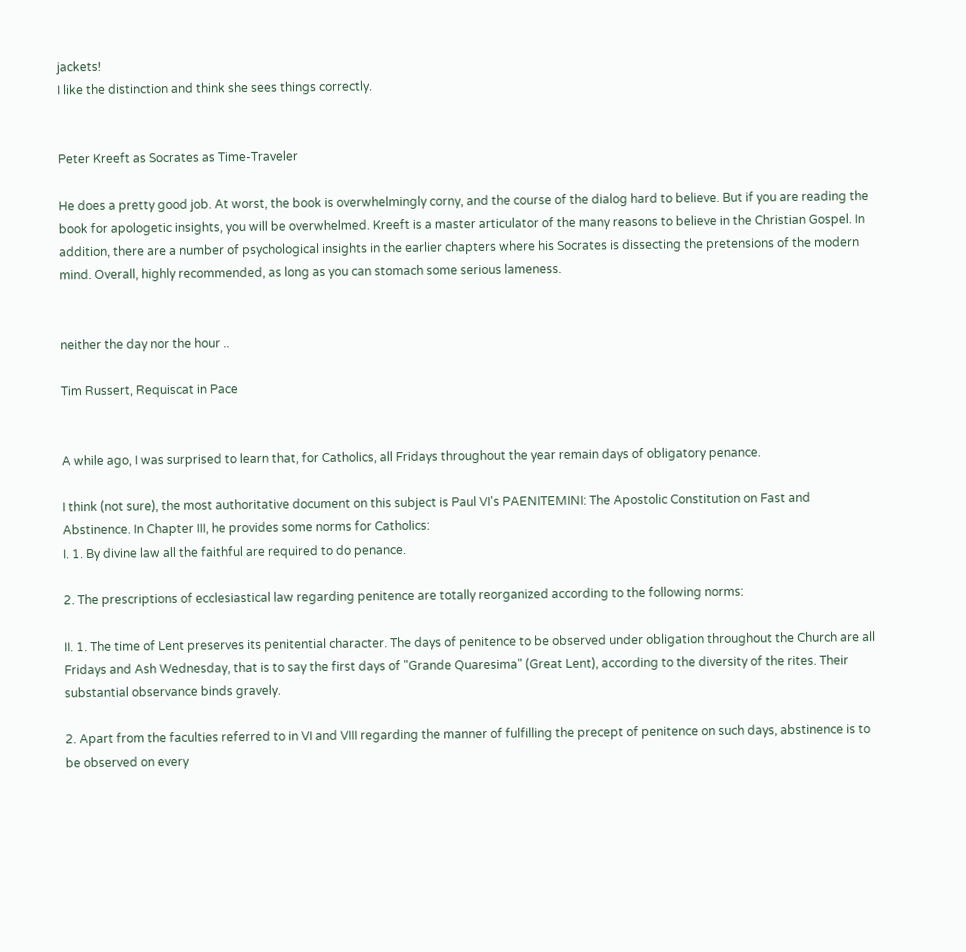jackets!
I like the distinction and think she sees things correctly.


Peter Kreeft as Socrates as Time-Traveler

He does a pretty good job. At worst, the book is overwhelmingly corny, and the course of the dialog hard to believe. But if you are reading the book for apologetic insights, you will be overwhelmed. Kreeft is a master articulator of the many reasons to believe in the Christian Gospel. In addition, there are a number of psychological insights in the earlier chapters where his Socrates is dissecting the pretensions of the modern mind. Overall, highly recommended, as long as you can stomach some serious lameness.


neither the day nor the hour ..

Tim Russert, Requiscat in Pace


A while ago, I was surprised to learn that, for Catholics, all Fridays throughout the year remain days of obligatory penance.

I think (not sure), the most authoritative document on this subject is Paul VI's PAENITEMINI: The Apostolic Constitution on Fast and Abstinence. In Chapter III, he provides some norms for Catholics:
I. 1. By divine law all the faithful are required to do penance.

2. The prescriptions of ecclesiastical law regarding penitence are totally reorganized according to the following norms:

II. 1. The time of Lent preserves its penitential character. The days of penitence to be observed under obligation throughout the Church are all Fridays and Ash Wednesday, that is to say the first days of "Grande Quaresima" (Great Lent), according to the diversity of the rites. Their substantial observance binds gravely.

2. Apart from the faculties referred to in VI and VIII regarding the manner of fulfilling the precept of penitence on such days, abstinence is to be observed on every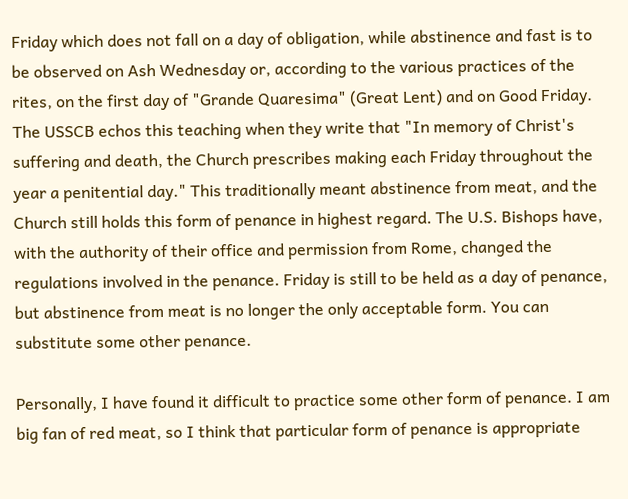Friday which does not fall on a day of obligation, while abstinence and fast is to be observed on Ash Wednesday or, according to the various practices of the rites, on the first day of "Grande Quaresima" (Great Lent) and on Good Friday.
The USSCB echos this teaching when they write that "In memory of Christ's suffering and death, the Church prescribes making each Friday throughout the year a penitential day." This traditionally meant abstinence from meat, and the Church still holds this form of penance in highest regard. The U.S. Bishops have, with the authority of their office and permission from Rome, changed the regulations involved in the penance. Friday is still to be held as a day of penance, but abstinence from meat is no longer the only acceptable form. You can substitute some other penance.

Personally, I have found it difficult to practice some other form of penance. I am big fan of red meat, so I think that particular form of penance is appropriate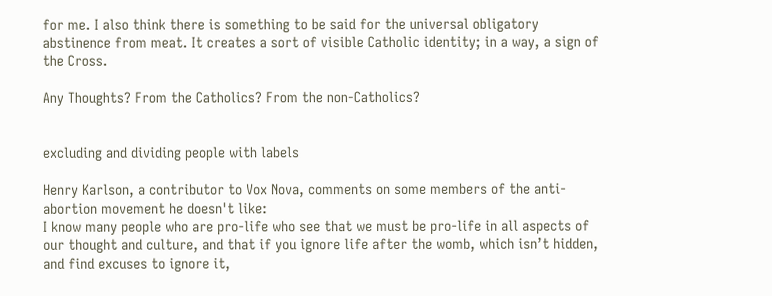for me. I also think there is something to be said for the universal obligatory abstinence from meat. It creates a sort of visible Catholic identity; in a way, a sign of the Cross.

Any Thoughts? From the Catholics? From the non-Catholics?


excluding and dividing people with labels

Henry Karlson, a contributor to Vox Nova, comments on some members of the anti-abortion movement he doesn't like:
I know many people who are pro-life who see that we must be pro-life in all aspects of our thought and culture, and that if you ignore life after the womb, which isn’t hidden, and find excuses to ignore it,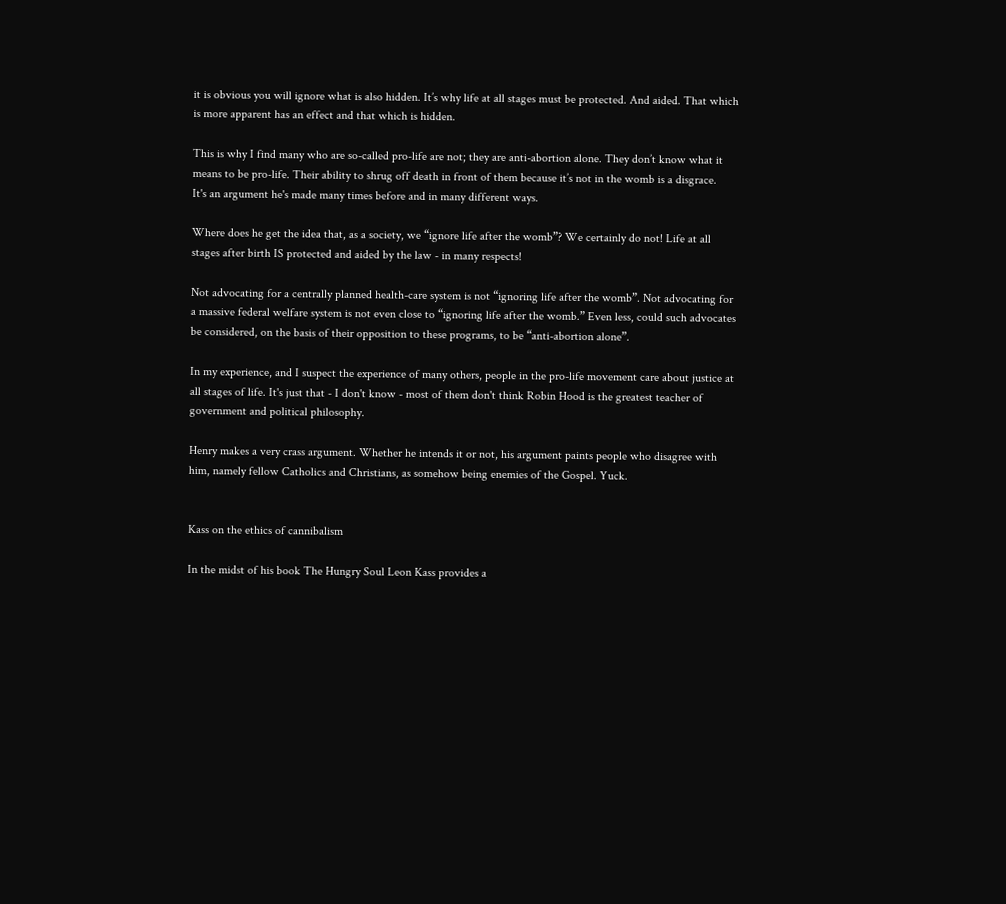it is obvious you will ignore what is also hidden. It’s why life at all stages must be protected. And aided. That which is more apparent has an effect and that which is hidden.

This is why I find many who are so-called pro-life are not; they are anti-abortion alone. They don’t know what it means to be pro-life. Their ability to shrug off death in front of them because it’s not in the womb is a disgrace.
It's an argument he's made many times before and in many different ways.

Where does he get the idea that, as a society, we “ignore life after the womb”? We certainly do not! Life at all stages after birth IS protected and aided by the law - in many respects!

Not advocating for a centrally planned health-care system is not “ignoring life after the womb”. Not advocating for a massive federal welfare system is not even close to “ignoring life after the womb.” Even less, could such advocates be considered, on the basis of their opposition to these programs, to be “anti-abortion alone”.

In my experience, and I suspect the experience of many others, people in the pro-life movement care about justice at all stages of life. It's just that - I don't know - most of them don't think Robin Hood is the greatest teacher of government and political philosophy.

Henry makes a very crass argument. Whether he intends it or not, his argument paints people who disagree with him, namely fellow Catholics and Christians, as somehow being enemies of the Gospel. Yuck.


Kass on the ethics of cannibalism

In the midst of his book The Hungry Soul Leon Kass provides a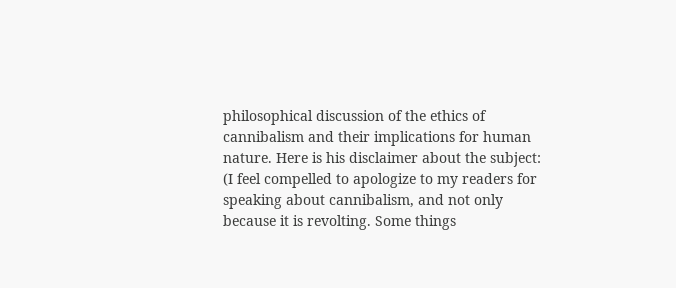philosophical discussion of the ethics of cannibalism and their implications for human nature. Here is his disclaimer about the subject:
(I feel compelled to apologize to my readers for speaking about cannibalism, and not only because it is revolting. Some things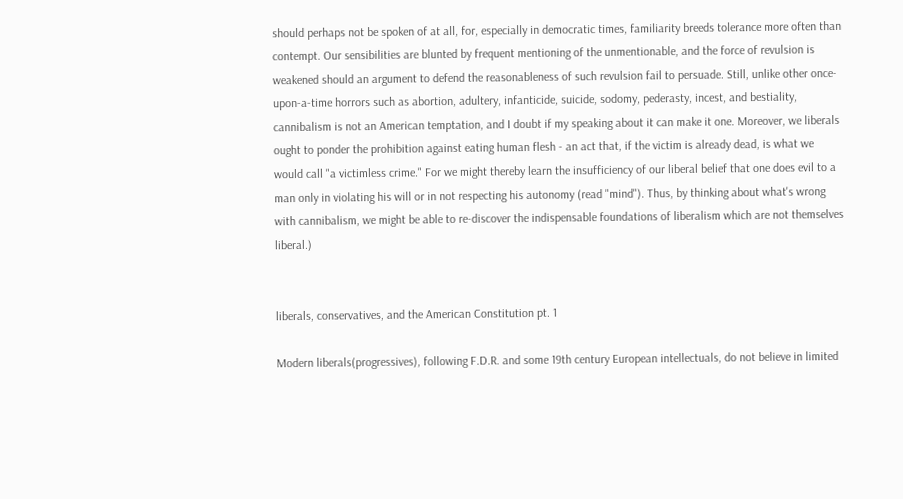should perhaps not be spoken of at all, for, especially in democratic times, familiarity breeds tolerance more often than contempt. Our sensibilities are blunted by frequent mentioning of the unmentionable, and the force of revulsion is weakened should an argument to defend the reasonableness of such revulsion fail to persuade. Still, unlike other once-upon-a-time horrors such as abortion, adultery, infanticide, suicide, sodomy, pederasty, incest, and bestiality, cannibalism is not an American temptation, and I doubt if my speaking about it can make it one. Moreover, we liberals ought to ponder the prohibition against eating human flesh - an act that, if the victim is already dead, is what we would call "a victimless crime." For we might thereby learn the insufficiency of our liberal belief that one does evil to a man only in violating his will or in not respecting his autonomy (read "mind"). Thus, by thinking about what's wrong with cannibalism, we might be able to re-discover the indispensable foundations of liberalism which are not themselves liberal.)


liberals, conservatives, and the American Constitution pt. 1

Modern liberals(progressives), following F.D.R. and some 19th century European intellectuals, do not believe in limited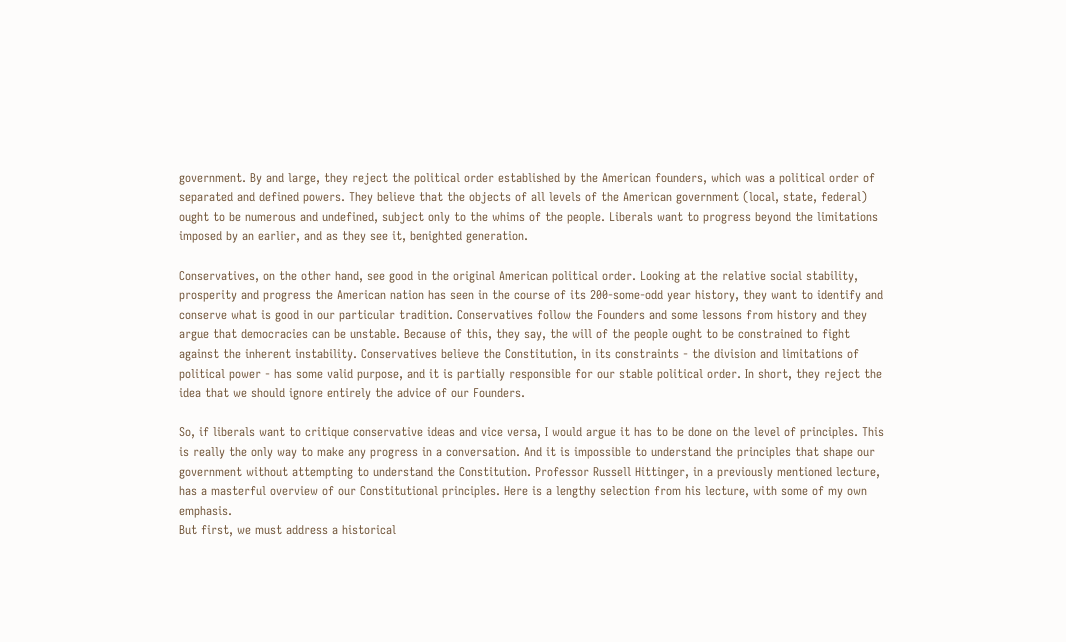government. By and large, they reject the political order established by the American founders, which was a political order of separated and defined powers. They believe that the objects of all levels of the American government (local, state, federal) ought to be numerous and undefined, subject only to the whims of the people. Liberals want to progress beyond the limitations imposed by an earlier, and as they see it, benighted generation.

Conservatives, on the other hand, see good in the original American political order. Looking at the relative social stability, prosperity and progress the American nation has seen in the course of its 200-some-odd year history, they want to identify and conserve what is good in our particular tradition. Conservatives follow the Founders and some lessons from history and they argue that democracies can be unstable. Because of this, they say, the will of the people ought to be constrained to fight against the inherent instability. Conservatives believe the Constitution, in its constraints - the division and limitations of political power - has some valid purpose, and it is partially responsible for our stable political order. In short, they reject the idea that we should ignore entirely the advice of our Founders.

So, if liberals want to critique conservative ideas and vice versa, I would argue it has to be done on the level of principles. This is really the only way to make any progress in a conversation. And it is impossible to understand the principles that shape our government without attempting to understand the Constitution. Professor Russell Hittinger, in a previously mentioned lecture, has a masterful overview of our Constitutional principles. Here is a lengthy selection from his lecture, with some of my own emphasis.
But first, we must address a historical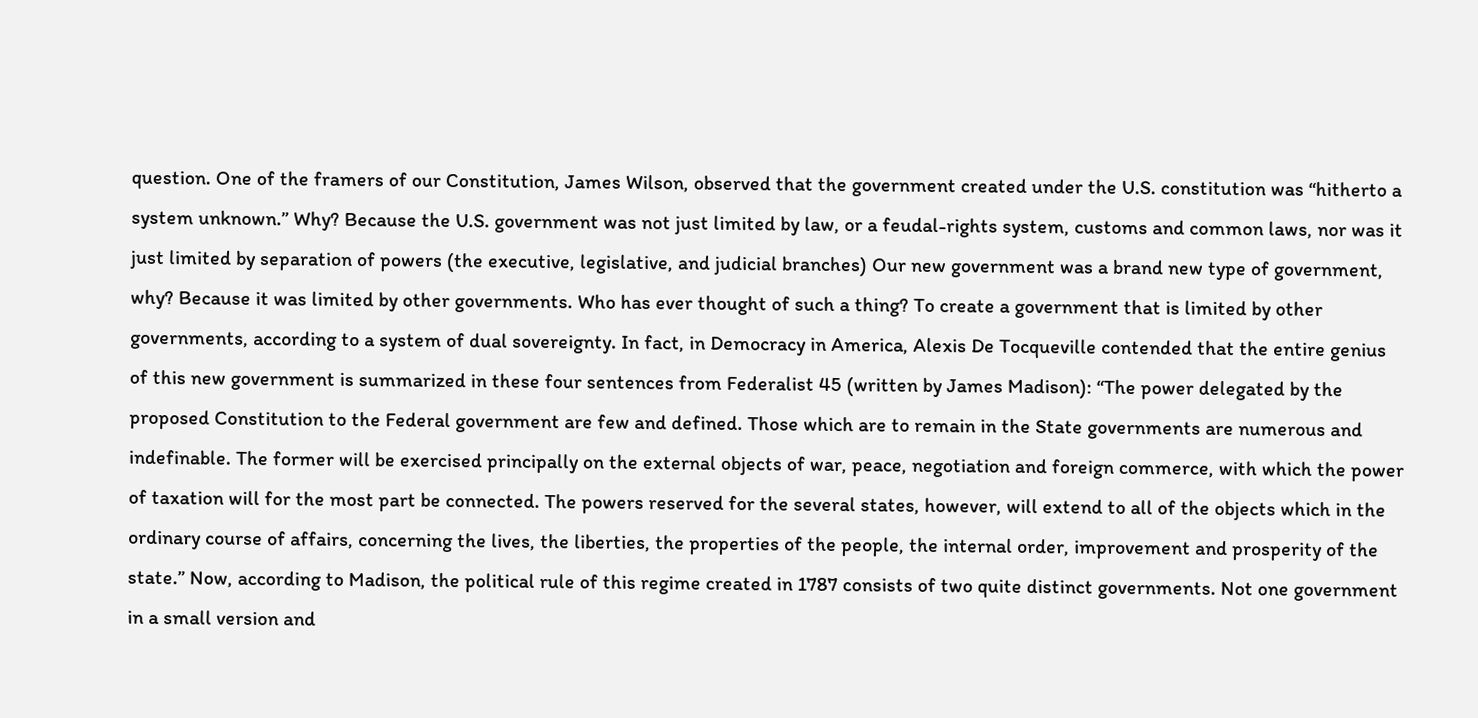question. One of the framers of our Constitution, James Wilson, observed that the government created under the U.S. constitution was “hitherto a system unknown.” Why? Because the U.S. government was not just limited by law, or a feudal-rights system, customs and common laws, nor was it just limited by separation of powers (the executive, legislative, and judicial branches) Our new government was a brand new type of government, why? Because it was limited by other governments. Who has ever thought of such a thing? To create a government that is limited by other governments, according to a system of dual sovereignty. In fact, in Democracy in America, Alexis De Tocqueville contended that the entire genius of this new government is summarized in these four sentences from Federalist 45 (written by James Madison): “The power delegated by the proposed Constitution to the Federal government are few and defined. Those which are to remain in the State governments are numerous and indefinable. The former will be exercised principally on the external objects of war, peace, negotiation and foreign commerce, with which the power of taxation will for the most part be connected. The powers reserved for the several states, however, will extend to all of the objects which in the ordinary course of affairs, concerning the lives, the liberties, the properties of the people, the internal order, improvement and prosperity of the state.” Now, according to Madison, the political rule of this regime created in 1787 consists of two quite distinct governments. Not one government in a small version and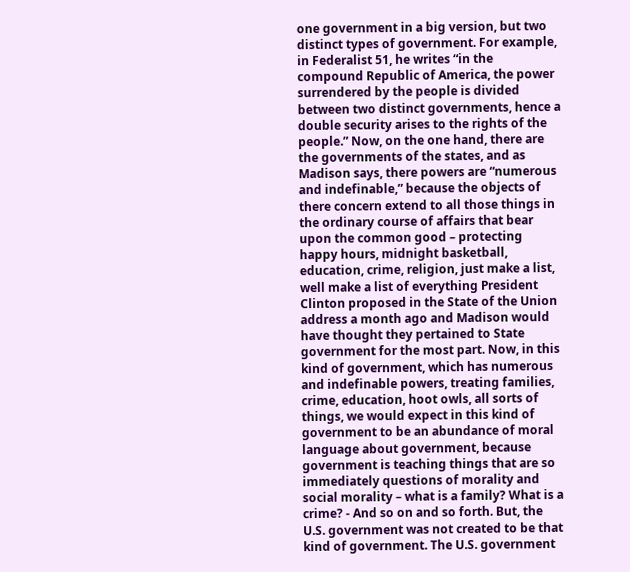one government in a big version, but two distinct types of government. For example, in Federalist 51, he writes “in the compound Republic of America, the power surrendered by the people is divided between two distinct governments, hence a double security arises to the rights of the people.” Now, on the one hand, there are the governments of the states, and as Madison says, there powers are “numerous and indefinable,” because the objects of there concern extend to all those things in the ordinary course of affairs that bear upon the common good – protecting happy hours, midnight basketball, education, crime, religion, just make a list, well make a list of everything President Clinton proposed in the State of the Union address a month ago and Madison would have thought they pertained to State government for the most part. Now, in this kind of government, which has numerous and indefinable powers, treating families, crime, education, hoot owls, all sorts of things, we would expect in this kind of government to be an abundance of moral language about government, because government is teaching things that are so immediately questions of morality and social morality – what is a family? What is a crime? - And so on and so forth. But, the U.S. government was not created to be that kind of government. The U.S. government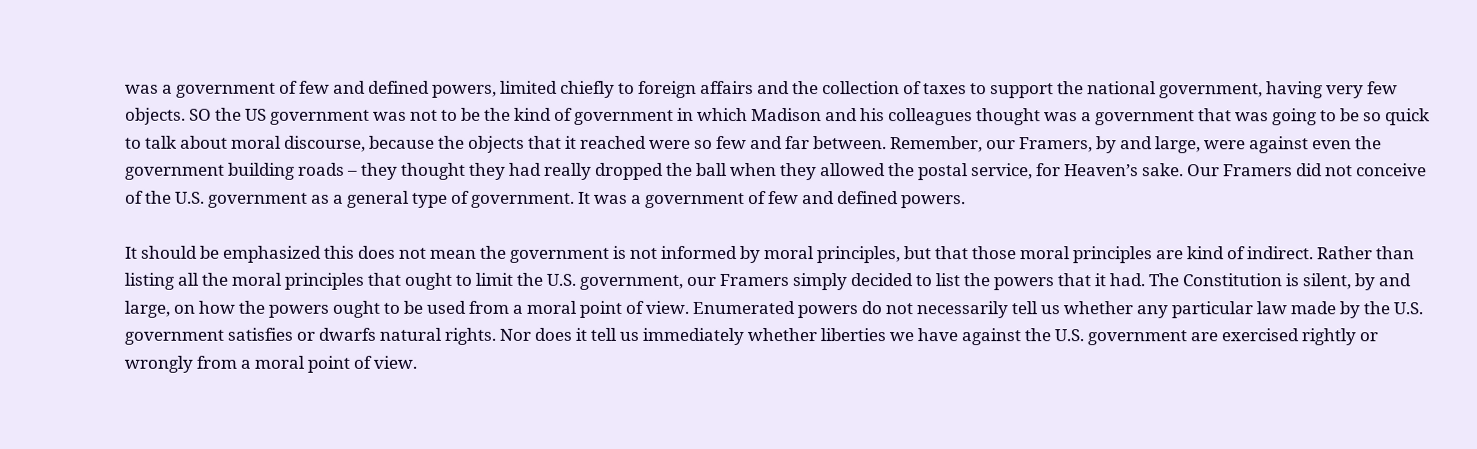was a government of few and defined powers, limited chiefly to foreign affairs and the collection of taxes to support the national government, having very few objects. SO the US government was not to be the kind of government in which Madison and his colleagues thought was a government that was going to be so quick to talk about moral discourse, because the objects that it reached were so few and far between. Remember, our Framers, by and large, were against even the government building roads – they thought they had really dropped the ball when they allowed the postal service, for Heaven’s sake. Our Framers did not conceive of the U.S. government as a general type of government. It was a government of few and defined powers.

It should be emphasized this does not mean the government is not informed by moral principles, but that those moral principles are kind of indirect. Rather than listing all the moral principles that ought to limit the U.S. government, our Framers simply decided to list the powers that it had. The Constitution is silent, by and large, on how the powers ought to be used from a moral point of view. Enumerated powers do not necessarily tell us whether any particular law made by the U.S. government satisfies or dwarfs natural rights. Nor does it tell us immediately whether liberties we have against the U.S. government are exercised rightly or wrongly from a moral point of view.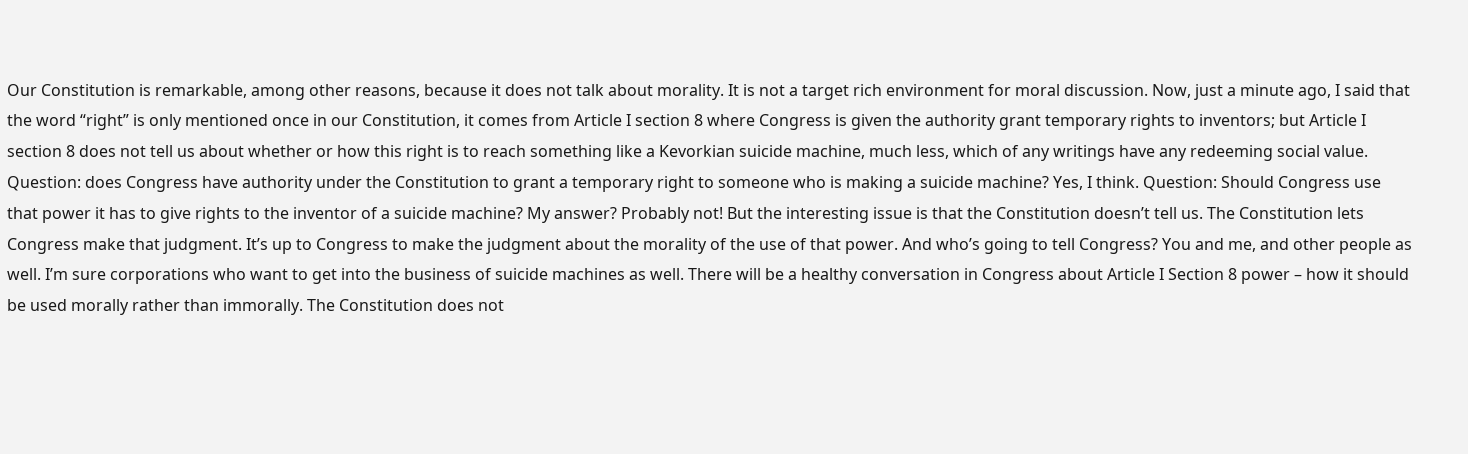Our Constitution is remarkable, among other reasons, because it does not talk about morality. It is not a target rich environment for moral discussion. Now, just a minute ago, I said that the word “right” is only mentioned once in our Constitution, it comes from Article I section 8 where Congress is given the authority grant temporary rights to inventors; but Article I section 8 does not tell us about whether or how this right is to reach something like a Kevorkian suicide machine, much less, which of any writings have any redeeming social value. Question: does Congress have authority under the Constitution to grant a temporary right to someone who is making a suicide machine? Yes, I think. Question: Should Congress use that power it has to give rights to the inventor of a suicide machine? My answer? Probably not! But the interesting issue is that the Constitution doesn’t tell us. The Constitution lets Congress make that judgment. It’s up to Congress to make the judgment about the morality of the use of that power. And who’s going to tell Congress? You and me, and other people as well. I’m sure corporations who want to get into the business of suicide machines as well. There will be a healthy conversation in Congress about Article I Section 8 power – how it should be used morally rather than immorally. The Constitution does not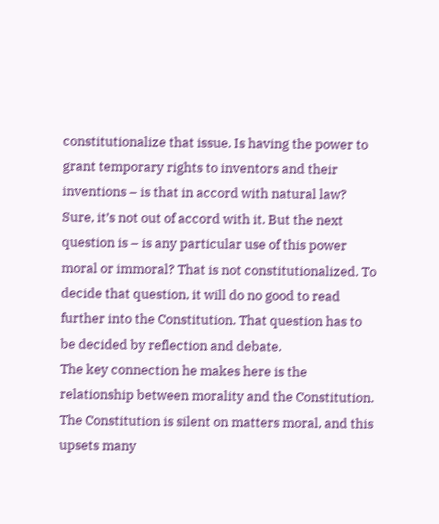constitutionalize that issue. Is having the power to grant temporary rights to inventors and their inventions – is that in accord with natural law? Sure, it’s not out of accord with it. But the next question is – is any particular use of this power moral or immoral? That is not constitutionalized. To decide that question, it will do no good to read further into the Constitution. That question has to be decided by reflection and debate.
The key connection he makes here is the relationship between morality and the Constitution. The Constitution is silent on matters moral, and this upsets many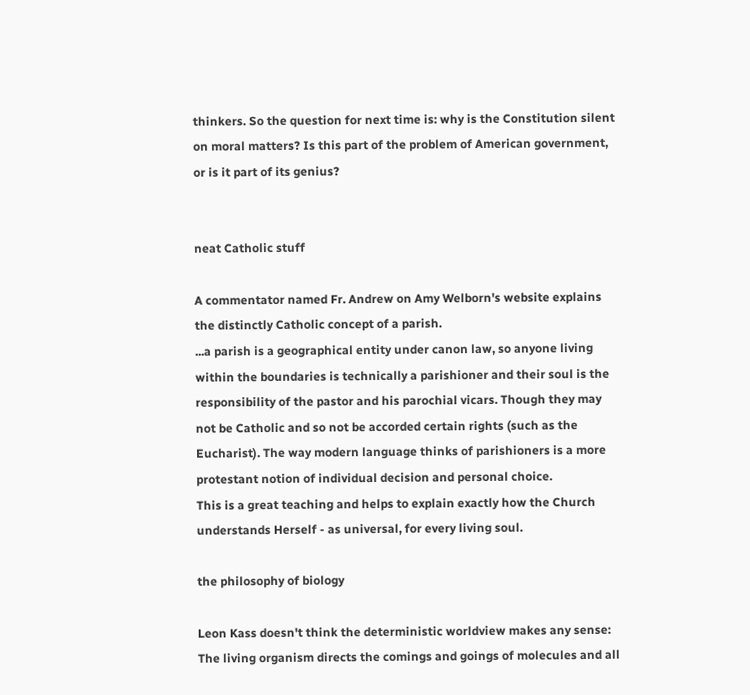thinkers. So the question for next time is: why is the Constitution silent on moral matters? Is this part of the problem of American government, or is it part of its genius?


neat Catholic stuff

A commentator named Fr. Andrew on Amy Welborn's website explains the distinctly Catholic concept of a parish.
...a parish is a geographical entity under canon law, so anyone living within the boundaries is technically a parishioner and their soul is the responsibility of the pastor and his parochial vicars. Though they may not be Catholic and so not be accorded certain rights (such as the Eucharist). The way modern language thinks of parishioners is a more protestant notion of individual decision and personal choice.
This is a great teaching and helps to explain exactly how the Church understands Herself - as universal, for every living soul.

the philosophy of biology

Leon Kass doesn't think the deterministic worldview makes any sense:
The living organism directs the comings and goings of molecules and all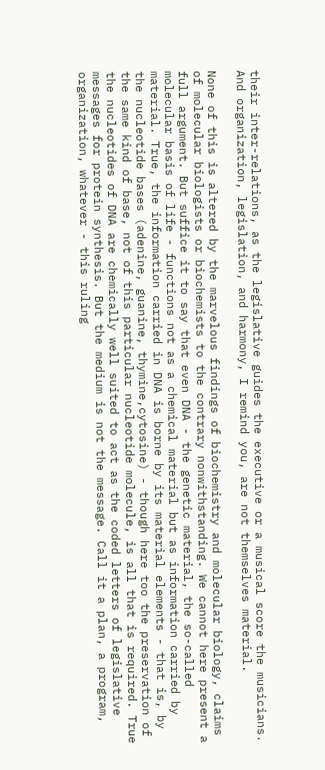their inter-relations, as the legislative guides the executive or a musical score the musicians. And organization, legislation, and harmony, I remind you, are not themselves material.

None of this is altered by the marvelous findings of biochemistry and molecular biology, claims of molecular biologists or biochemists to the contrary nonwithstanding. We cannot here present a full argument. But suffice it to say that even DNA - the genetic material, the so-called molecular basis of life - functions not as a chemical material but as information carried by material. True, the information carried in DNA is borne by its material elements - that is, by the nucleotide bases (adenine, guanine, thymine,cytosine) - though here too the preservation of the same kind of base, not of this particular nucleotide molecule, is all that is required. True the nucleotides of DNA are chemically well suited to act as the coded letters of legislative messages for protein synthesis. But the medium is not the message. Call it a plan, a program, organization, whatever - this ruling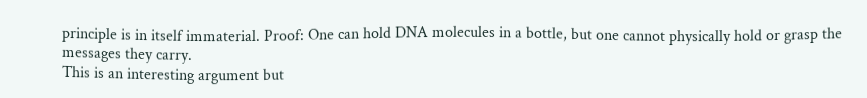principle is in itself immaterial. Proof: One can hold DNA molecules in a bottle, but one cannot physically hold or grasp the messages they carry.
This is an interesting argument but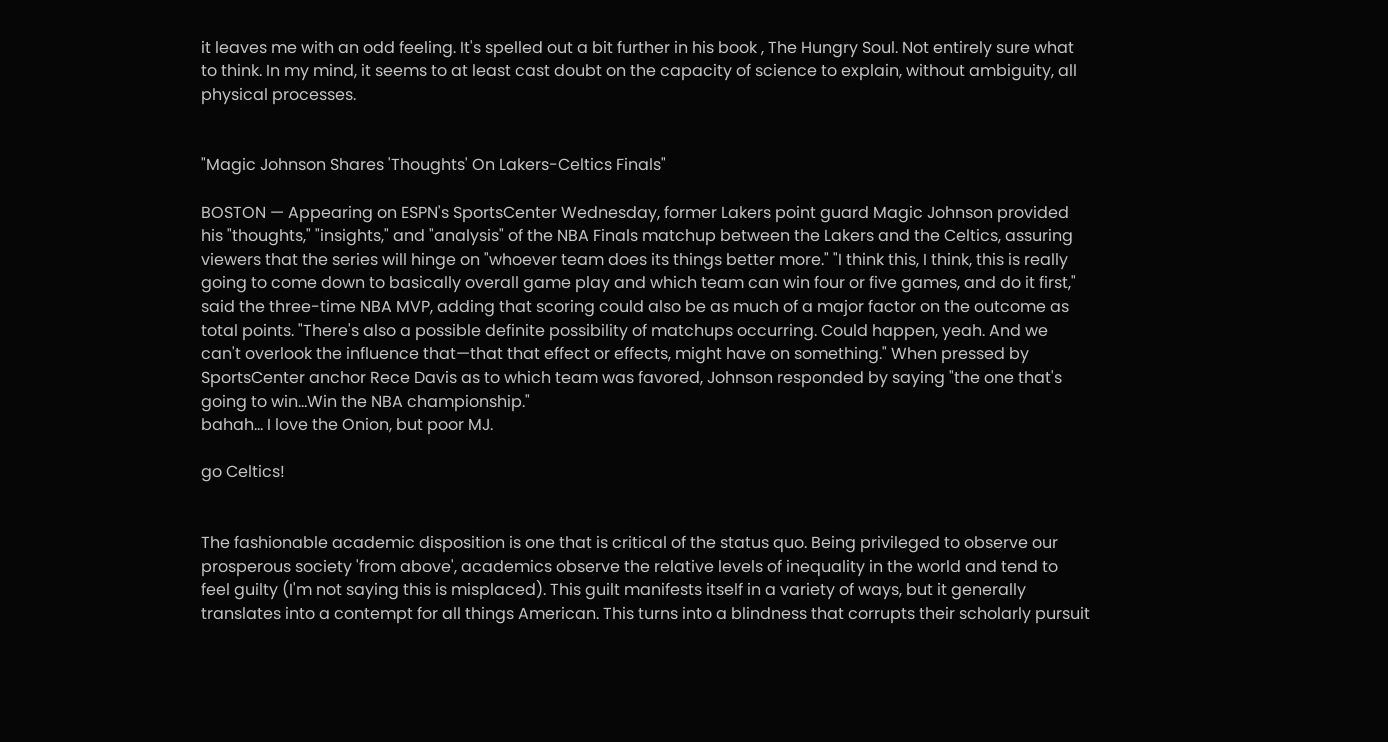it leaves me with an odd feeling. It's spelled out a bit further in his book , The Hungry Soul. Not entirely sure what to think. In my mind, it seems to at least cast doubt on the capacity of science to explain, without ambiguity, all physical processes.


"Magic Johnson Shares 'Thoughts' On Lakers-Celtics Finals"

BOSTON — Appearing on ESPN's SportsCenter Wednesday, former Lakers point guard Magic Johnson provided his "thoughts," "insights," and "analysis" of the NBA Finals matchup between the Lakers and the Celtics, assuring viewers that the series will hinge on "whoever team does its things better more." "I think this, I think, this is really going to come down to basically overall game play and which team can win four or five games, and do it first," said the three-time NBA MVP, adding that scoring could also be as much of a major factor on the outcome as total points. "There's also a possible definite possibility of matchups occurring. Could happen, yeah. And we can't overlook the influence that—that that effect or effects, might have on something." When pressed by SportsCenter anchor Rece Davis as to which team was favored, Johnson responded by saying "the one that's going to win...Win the NBA championship."
bahah... I love the Onion, but poor MJ.

go Celtics!


The fashionable academic disposition is one that is critical of the status quo. Being privileged to observe our prosperous society 'from above', academics observe the relative levels of inequality in the world and tend to feel guilty (I'm not saying this is misplaced). This guilt manifests itself in a variety of ways, but it generally translates into a contempt for all things American. This turns into a blindness that corrupts their scholarly pursuit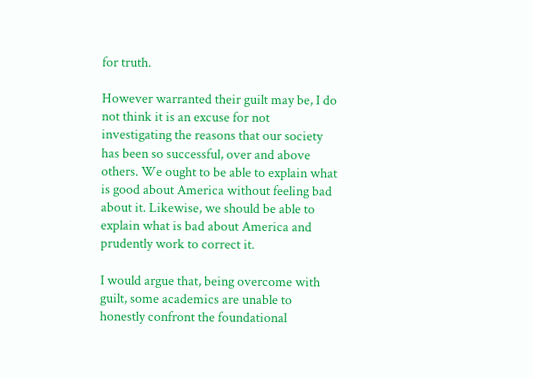for truth.

However warranted their guilt may be, I do not think it is an excuse for not investigating the reasons that our society has been so successful, over and above others. We ought to be able to explain what is good about America without feeling bad about it. Likewise, we should be able to explain what is bad about America and prudently work to correct it.

I would argue that, being overcome with guilt, some academics are unable to honestly confront the foundational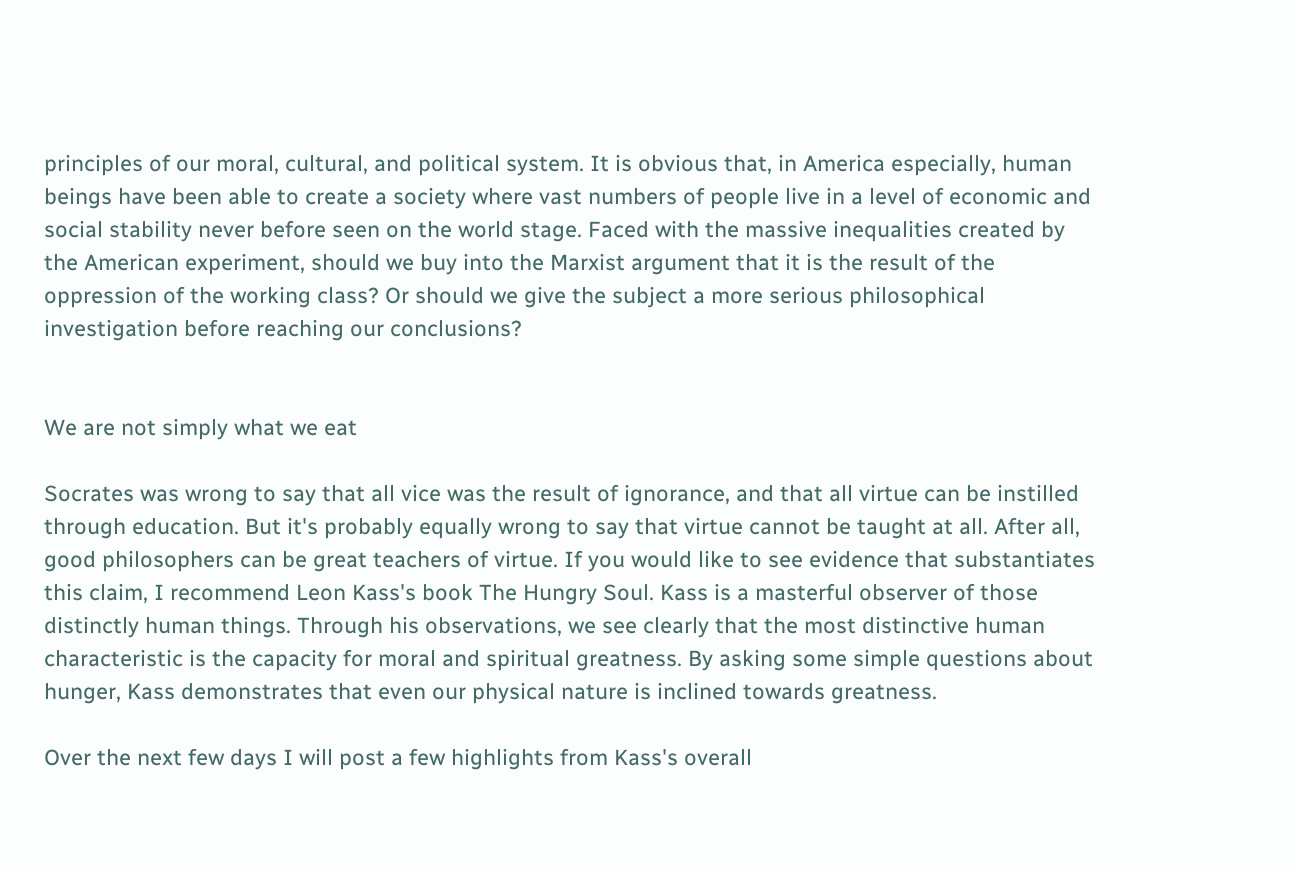principles of our moral, cultural, and political system. It is obvious that, in America especially, human beings have been able to create a society where vast numbers of people live in a level of economic and social stability never before seen on the world stage. Faced with the massive inequalities created by the American experiment, should we buy into the Marxist argument that it is the result of the oppression of the working class? Or should we give the subject a more serious philosophical investigation before reaching our conclusions?


We are not simply what we eat

Socrates was wrong to say that all vice was the result of ignorance, and that all virtue can be instilled through education. But it's probably equally wrong to say that virtue cannot be taught at all. After all, good philosophers can be great teachers of virtue. If you would like to see evidence that substantiates this claim, I recommend Leon Kass's book The Hungry Soul. Kass is a masterful observer of those distinctly human things. Through his observations, we see clearly that the most distinctive human characteristic is the capacity for moral and spiritual greatness. By asking some simple questions about hunger, Kass demonstrates that even our physical nature is inclined towards greatness.

Over the next few days I will post a few highlights from Kass's overall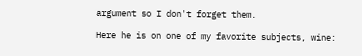argument so I don't forget them.

Here he is on one of my favorite subjects, wine: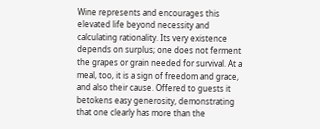Wine represents and encourages this elevated life beyond necessity and calculating rationality. Its very existence depends on surplus; one does not ferment the grapes or grain needed for survival. At a meal, too, it is a sign of freedom and grace, and also their cause. Offered to guests it betokens easy generosity, demonstrating that one clearly has more than the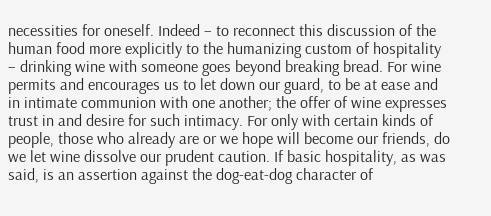necessities for oneself. Indeed – to reconnect this discussion of the human food more explicitly to the humanizing custom of hospitality – drinking wine with someone goes beyond breaking bread. For wine permits and encourages us to let down our guard, to be at ease and in intimate communion with one another; the offer of wine expresses trust in and desire for such intimacy. For only with certain kinds of people, those who already are or we hope will become our friends, do we let wine dissolve our prudent caution. If basic hospitality, as was said, is an assertion against the dog-eat-dog character of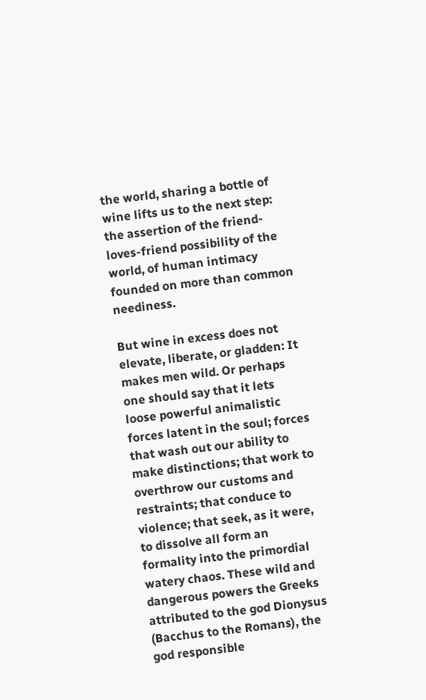the world, sharing a bottle of wine lifts us to the next step: the assertion of the friend-loves-friend possibility of the world, of human intimacy founded on more than common neediness.

But wine in excess does not elevate, liberate, or gladden: It makes men wild. Or perhaps one should say that it lets loose powerful animalistic forces latent in the soul; forces that wash out our ability to make distinctions; that work to overthrow our customs and restraints; that conduce to violence; that seek, as it were, to dissolve all form an formality into the primordial watery chaos. These wild and dangerous powers the Greeks attributed to the god Dionysus (Bacchus to the Romans), the god responsible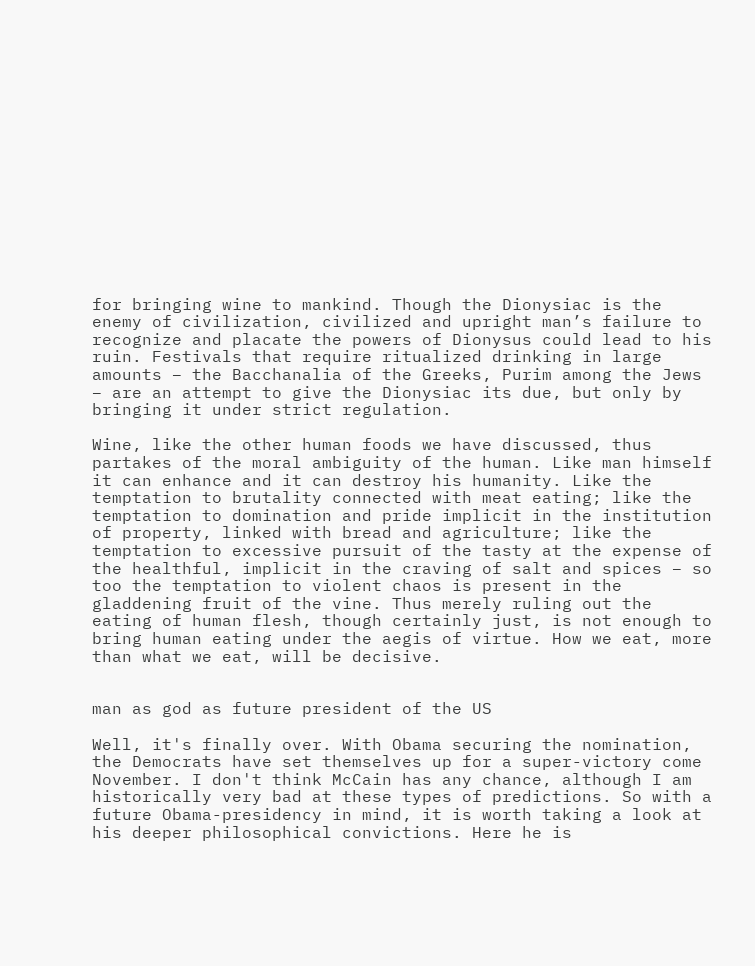for bringing wine to mankind. Though the Dionysiac is the enemy of civilization, civilized and upright man’s failure to recognize and placate the powers of Dionysus could lead to his ruin. Festivals that require ritualized drinking in large amounts – the Bacchanalia of the Greeks, Purim among the Jews – are an attempt to give the Dionysiac its due, but only by bringing it under strict regulation.

Wine, like the other human foods we have discussed, thus partakes of the moral ambiguity of the human. Like man himself it can enhance and it can destroy his humanity. Like the temptation to brutality connected with meat eating; like the temptation to domination and pride implicit in the institution of property, linked with bread and agriculture; like the temptation to excessive pursuit of the tasty at the expense of the healthful, implicit in the craving of salt and spices – so too the temptation to violent chaos is present in the gladdening fruit of the vine. Thus merely ruling out the eating of human flesh, though certainly just, is not enough to bring human eating under the aegis of virtue. How we eat, more than what we eat, will be decisive.


man as god as future president of the US

Well, it's finally over. With Obama securing the nomination, the Democrats have set themselves up for a super-victory come November. I don't think McCain has any chance, although I am historically very bad at these types of predictions. So with a future Obama-presidency in mind, it is worth taking a look at his deeper philosophical convictions. Here he is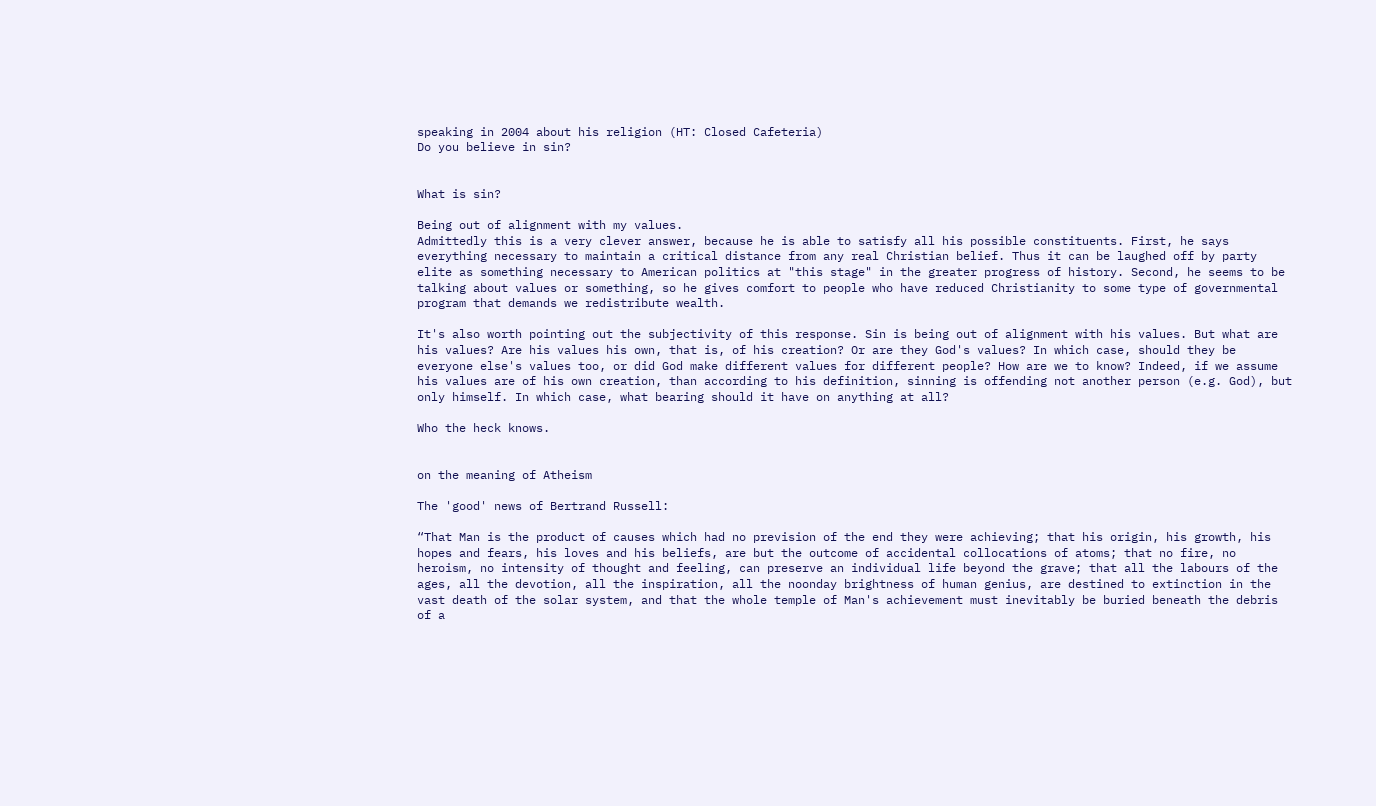speaking in 2004 about his religion (HT: Closed Cafeteria)
Do you believe in sin?


What is sin?

Being out of alignment with my values.
Admittedly this is a very clever answer, because he is able to satisfy all his possible constituents. First, he says everything necessary to maintain a critical distance from any real Christian belief. Thus it can be laughed off by party elite as something necessary to American politics at "this stage" in the greater progress of history. Second, he seems to be talking about values or something, so he gives comfort to people who have reduced Christianity to some type of governmental program that demands we redistribute wealth.

It's also worth pointing out the subjectivity of this response. Sin is being out of alignment with his values. But what are his values? Are his values his own, that is, of his creation? Or are they God's values? In which case, should they be everyone else's values too, or did God make different values for different people? How are we to know? Indeed, if we assume his values are of his own creation, than according to his definition, sinning is offending not another person (e.g. God), but only himself. In which case, what bearing should it have on anything at all?

Who the heck knows.


on the meaning of Atheism

The 'good' news of Bertrand Russell:

“That Man is the product of causes which had no prevision of the end they were achieving; that his origin, his growth, his hopes and fears, his loves and his beliefs, are but the outcome of accidental collocations of atoms; that no fire, no heroism, no intensity of thought and feeling, can preserve an individual life beyond the grave; that all the labours of the ages, all the devotion, all the inspiration, all the noonday brightness of human genius, are destined to extinction in the vast death of the solar system, and that the whole temple of Man's achievement must inevitably be buried beneath the debris of a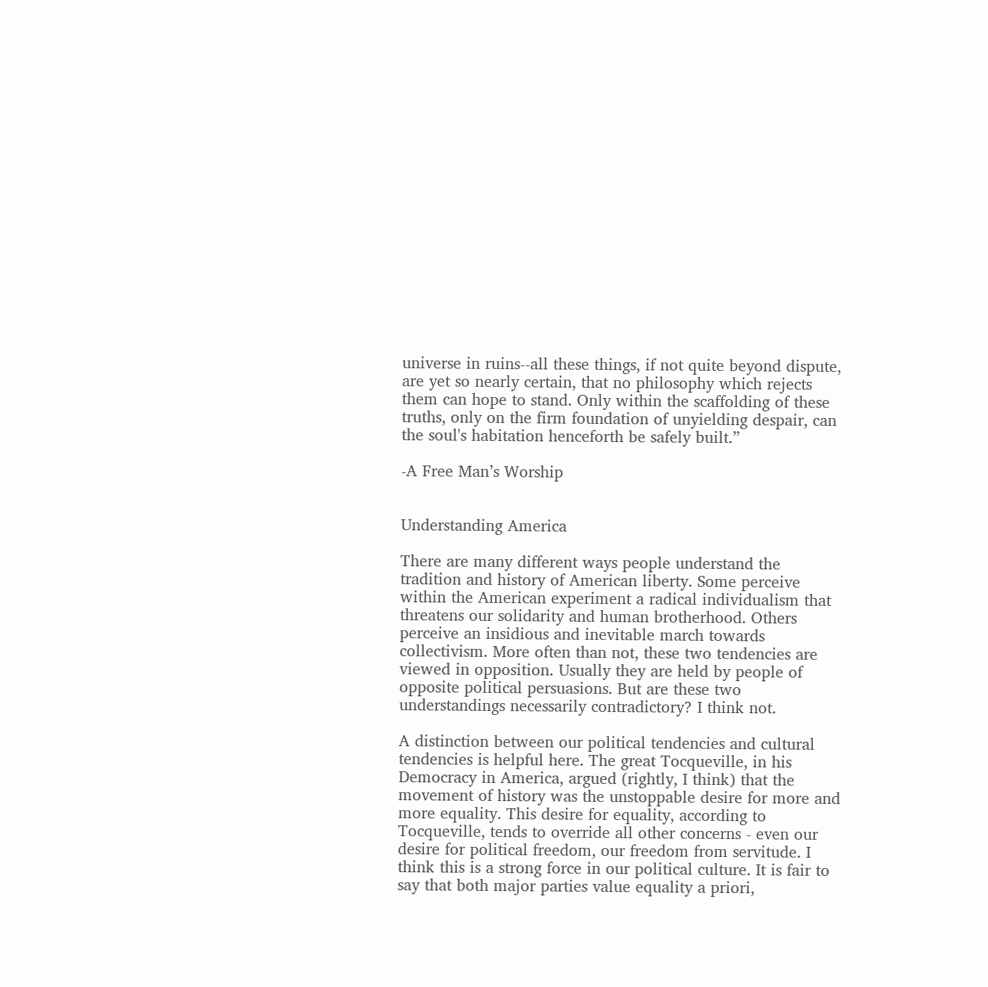universe in ruins--all these things, if not quite beyond dispute, are yet so nearly certain, that no philosophy which rejects them can hope to stand. Only within the scaffolding of these truths, only on the firm foundation of unyielding despair, can the soul's habitation henceforth be safely built.”

-A Free Man’s Worship


Understanding America

There are many different ways people understand the tradition and history of American liberty. Some perceive within the American experiment a radical individualism that threatens our solidarity and human brotherhood. Others perceive an insidious and inevitable march towards collectivism. More often than not, these two tendencies are viewed in opposition. Usually they are held by people of opposite political persuasions. But are these two understandings necessarily contradictory? I think not.

A distinction between our political tendencies and cultural tendencies is helpful here. The great Tocqueville, in his Democracy in America, argued (rightly, I think) that the movement of history was the unstoppable desire for more and more equality. This desire for equality, according to Tocqueville, tends to override all other concerns - even our desire for political freedom, our freedom from servitude. I think this is a strong force in our political culture. It is fair to say that both major parties value equality a priori,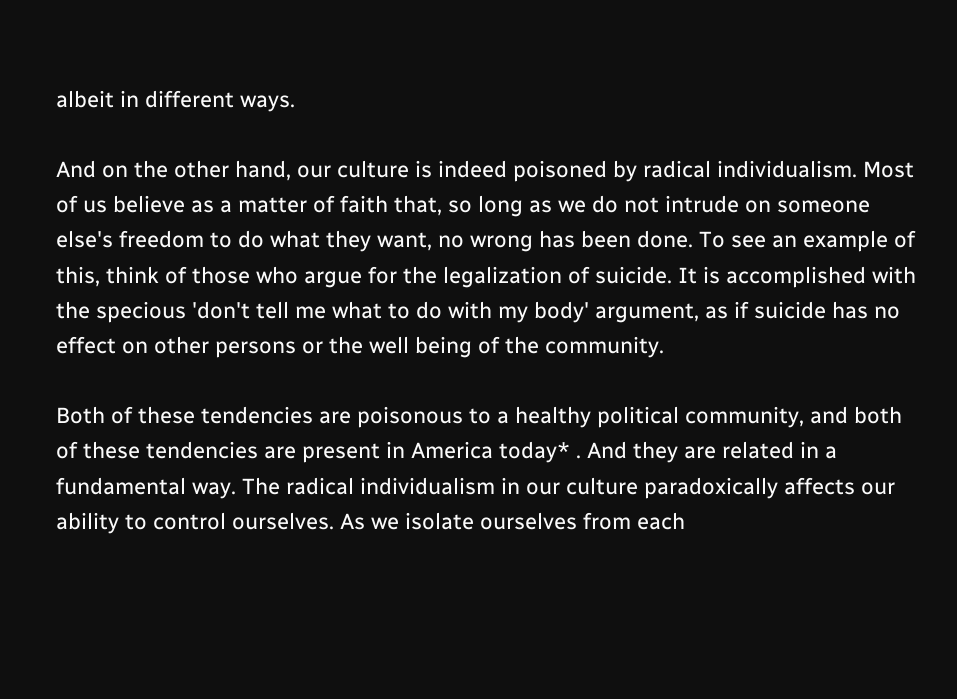albeit in different ways.

And on the other hand, our culture is indeed poisoned by radical individualism. Most of us believe as a matter of faith that, so long as we do not intrude on someone else's freedom to do what they want, no wrong has been done. To see an example of this, think of those who argue for the legalization of suicide. It is accomplished with the specious 'don't tell me what to do with my body' argument, as if suicide has no effect on other persons or the well being of the community.

Both of these tendencies are poisonous to a healthy political community, and both of these tendencies are present in America today* . And they are related in a fundamental way. The radical individualism in our culture paradoxically affects our ability to control ourselves. As we isolate ourselves from each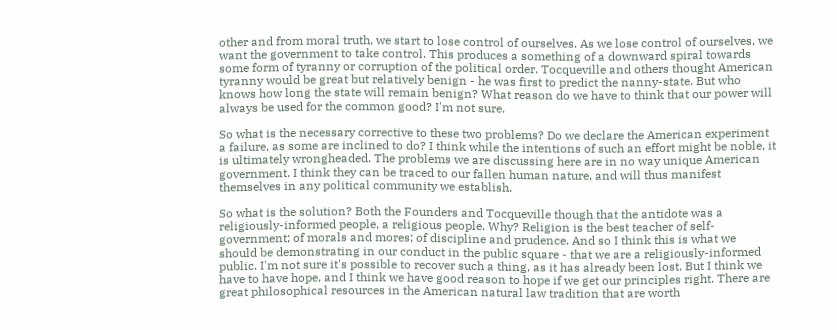other and from moral truth, we start to lose control of ourselves. As we lose control of ourselves, we want the government to take control. This produces a something of a downward spiral towards some form of tyranny or corruption of the political order. Tocqueville and others thought American tyranny would be great but relatively benign - he was first to predict the nanny-state. But who knows how long the state will remain benign? What reason do we have to think that our power will always be used for the common good? I'm not sure.

So what is the necessary corrective to these two problems? Do we declare the American experiment a failure, as some are inclined to do? I think while the intentions of such an effort might be noble, it is ultimately wrongheaded. The problems we are discussing here are in no way unique American government. I think they can be traced to our fallen human nature, and will thus manifest themselves in any political community we establish.

So what is the solution? Both the Founders and Tocqueville though that the antidote was a religiously-informed people, a religious people. Why? Religion is the best teacher of self-government; of morals and mores; of discipline and prudence. And so I think this is what we should be demonstrating in our conduct in the public square - that we are a religiously-informed public. I'm not sure it's possible to recover such a thing, as it has already been lost. But I think we have to have hope, and I think we have good reason to hope if we get our principles right. There are great philosophical resources in the American natural law tradition that are worth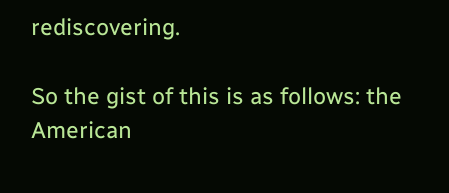rediscovering.

So the gist of this is as follows: the American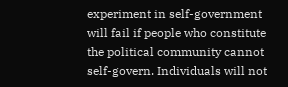experiment in self-government will fail if people who constitute the political community cannot self-govern. Individuals will not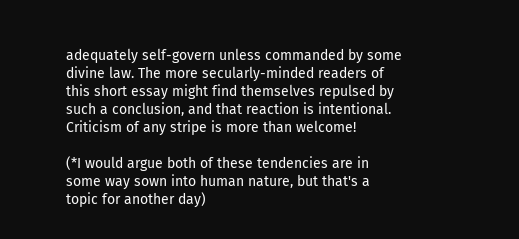adequately self-govern unless commanded by some divine law. The more secularly-minded readers of this short essay might find themselves repulsed by such a conclusion, and that reaction is intentional. Criticism of any stripe is more than welcome!

(*I would argue both of these tendencies are in some way sown into human nature, but that's a topic for another day)